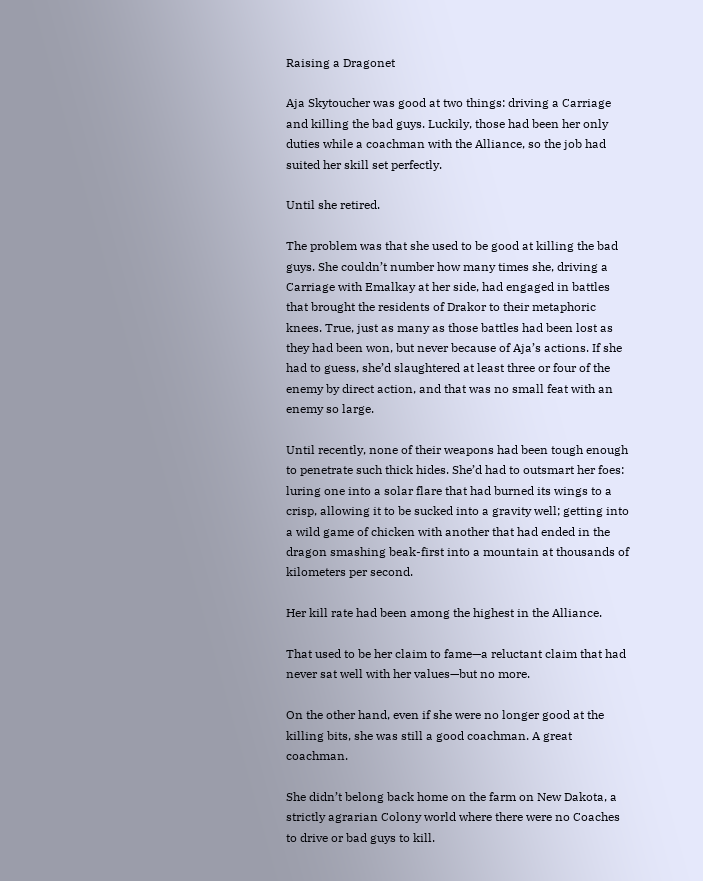Raising a Dragonet

Aja Skytoucher was good at two things: driving a Carriage and killing the bad guys. Luckily, those had been her only duties while a coachman with the Alliance, so the job had suited her skill set perfectly.

Until she retired.

The problem was that she used to be good at killing the bad guys. She couldn’t number how many times she, driving a Carriage with Emalkay at her side, had engaged in battles that brought the residents of Drakor to their metaphoric knees. True, just as many as those battles had been lost as they had been won, but never because of Aja’s actions. If she had to guess, she’d slaughtered at least three or four of the enemy by direct action, and that was no small feat with an enemy so large.

Until recently, none of their weapons had been tough enough to penetrate such thick hides. She’d had to outsmart her foes: luring one into a solar flare that had burned its wings to a crisp, allowing it to be sucked into a gravity well; getting into a wild game of chicken with another that had ended in the dragon smashing beak-first into a mountain at thousands of kilometers per second.

Her kill rate had been among the highest in the Alliance.

That used to be her claim to fame—a reluctant claim that had never sat well with her values—but no more.

On the other hand, even if she were no longer good at the killing bits, she was still a good coachman. A great coachman.

She didn’t belong back home on the farm on New Dakota, a strictly agrarian Colony world where there were no Coaches to drive or bad guys to kill.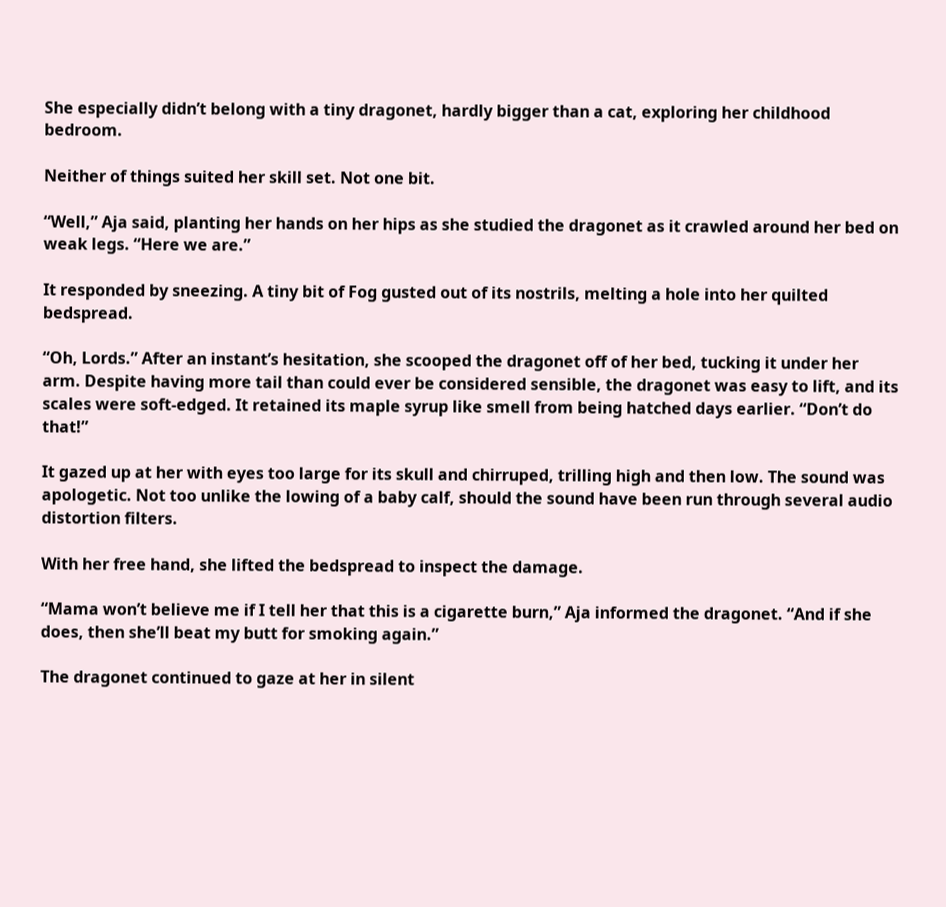She especially didn’t belong with a tiny dragonet, hardly bigger than a cat, exploring her childhood bedroom.

Neither of things suited her skill set. Not one bit.

“Well,” Aja said, planting her hands on her hips as she studied the dragonet as it crawled around her bed on weak legs. “Here we are.”

It responded by sneezing. A tiny bit of Fog gusted out of its nostrils, melting a hole into her quilted bedspread.

“Oh, Lords.” After an instant’s hesitation, she scooped the dragonet off of her bed, tucking it under her arm. Despite having more tail than could ever be considered sensible, the dragonet was easy to lift, and its scales were soft-edged. It retained its maple syrup like smell from being hatched days earlier. “Don’t do that!”

It gazed up at her with eyes too large for its skull and chirruped, trilling high and then low. The sound was apologetic. Not too unlike the lowing of a baby calf, should the sound have been run through several audio distortion filters.

With her free hand, she lifted the bedspread to inspect the damage.

“Mama won’t believe me if I tell her that this is a cigarette burn,” Aja informed the dragonet. “And if she does, then she’ll beat my butt for smoking again.”

The dragonet continued to gaze at her in silent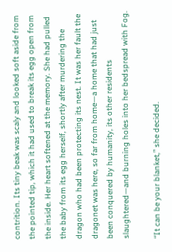contrition. Its tiny beak was scaly and looked soft aside from the pointed tip, which it had used to break its egg open from the inside. Her heart softened at the memory. She had pulled the baby from its egg herself, shortly after murdering the dragon who had been protecting its nest. It was her fault the dragonet was here, so far from home—a home that had just been conquered by humanity, its other residents slaughtered—and burning holes into her bedspread with Fog.

“It can be your blanket,” she decided.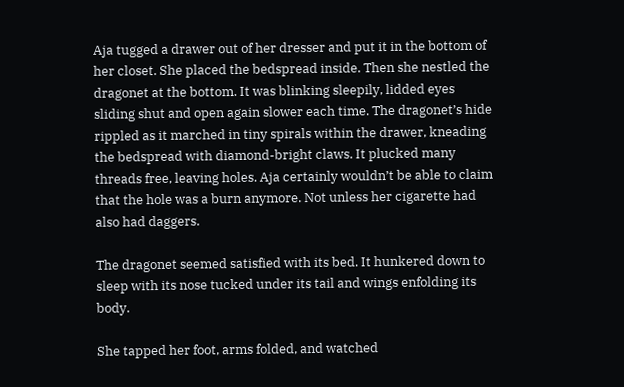Aja tugged a drawer out of her dresser and put it in the bottom of her closet. She placed the bedspread inside. Then she nestled the dragonet at the bottom. It was blinking sleepily, lidded eyes sliding shut and open again slower each time. The dragonet’s hide rippled as it marched in tiny spirals within the drawer, kneading the bedspread with diamond-bright claws. It plucked many threads free, leaving holes. Aja certainly wouldn’t be able to claim that the hole was a burn anymore. Not unless her cigarette had also had daggers.

The dragonet seemed satisfied with its bed. It hunkered down to sleep with its nose tucked under its tail and wings enfolding its body.

She tapped her foot, arms folded, and watched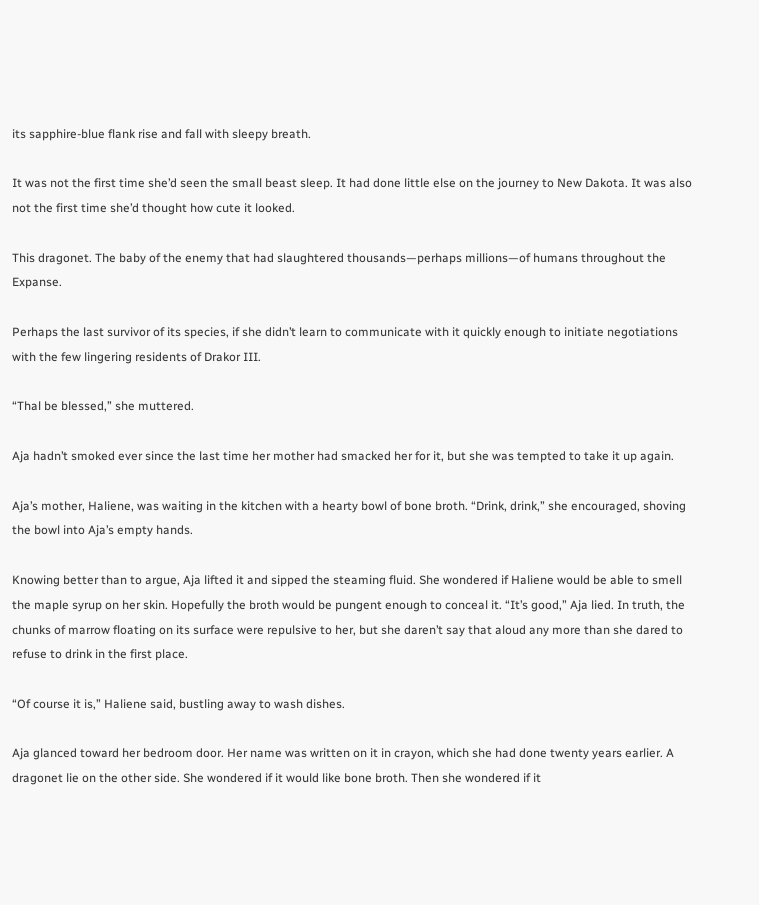its sapphire-blue flank rise and fall with sleepy breath.

It was not the first time she’d seen the small beast sleep. It had done little else on the journey to New Dakota. It was also not the first time she’d thought how cute it looked.

This dragonet. The baby of the enemy that had slaughtered thousands—perhaps millions—of humans throughout the Expanse.

Perhaps the last survivor of its species, if she didn’t learn to communicate with it quickly enough to initiate negotiations with the few lingering residents of Drakor III.

“Thal be blessed,” she muttered.

Aja hadn’t smoked ever since the last time her mother had smacked her for it, but she was tempted to take it up again.

Aja’s mother, Haliene, was waiting in the kitchen with a hearty bowl of bone broth. “Drink, drink,” she encouraged, shoving the bowl into Aja’s empty hands.

Knowing better than to argue, Aja lifted it and sipped the steaming fluid. She wondered if Haliene would be able to smell the maple syrup on her skin. Hopefully the broth would be pungent enough to conceal it. “It’s good,” Aja lied. In truth, the chunks of marrow floating on its surface were repulsive to her, but she daren’t say that aloud any more than she dared to refuse to drink in the first place.

“Of course it is,” Haliene said, bustling away to wash dishes.

Aja glanced toward her bedroom door. Her name was written on it in crayon, which she had done twenty years earlier. A dragonet lie on the other side. She wondered if it would like bone broth. Then she wondered if it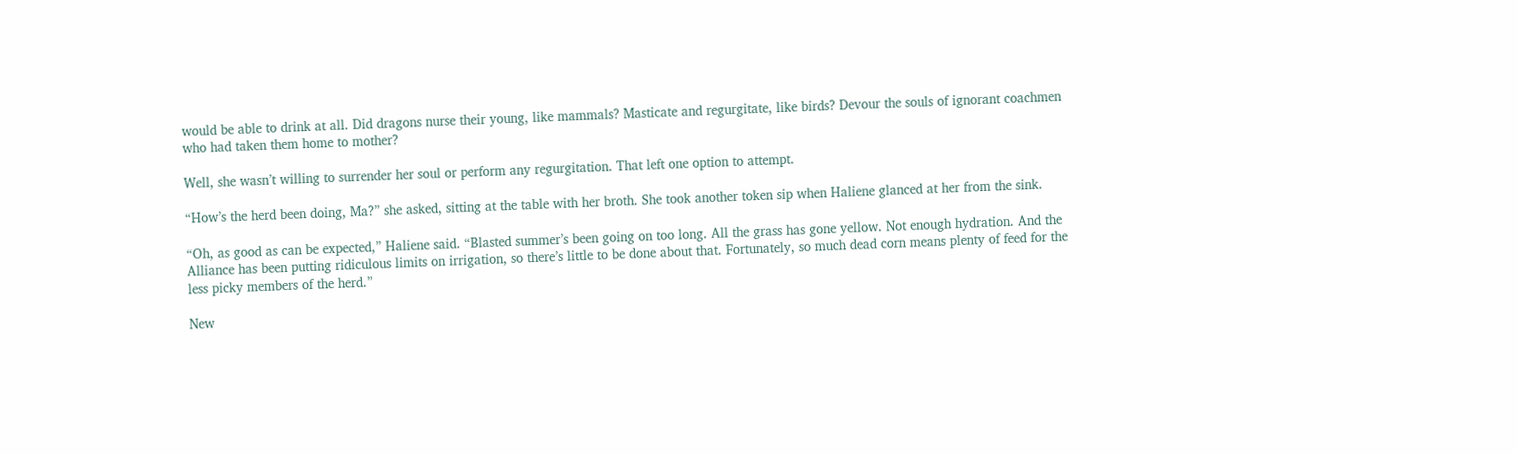would be able to drink at all. Did dragons nurse their young, like mammals? Masticate and regurgitate, like birds? Devour the souls of ignorant coachmen who had taken them home to mother?

Well, she wasn’t willing to surrender her soul or perform any regurgitation. That left one option to attempt.

“How’s the herd been doing, Ma?” she asked, sitting at the table with her broth. She took another token sip when Haliene glanced at her from the sink.

“Oh, as good as can be expected,” Haliene said. “Blasted summer’s been going on too long. All the grass has gone yellow. Not enough hydration. And the Alliance has been putting ridiculous limits on irrigation, so there’s little to be done about that. Fortunately, so much dead corn means plenty of feed for the less picky members of the herd.”

New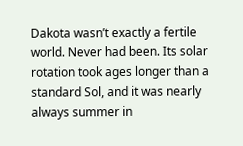Dakota wasn’t exactly a fertile world. Never had been. Its solar rotation took ages longer than a standard Sol, and it was nearly always summer in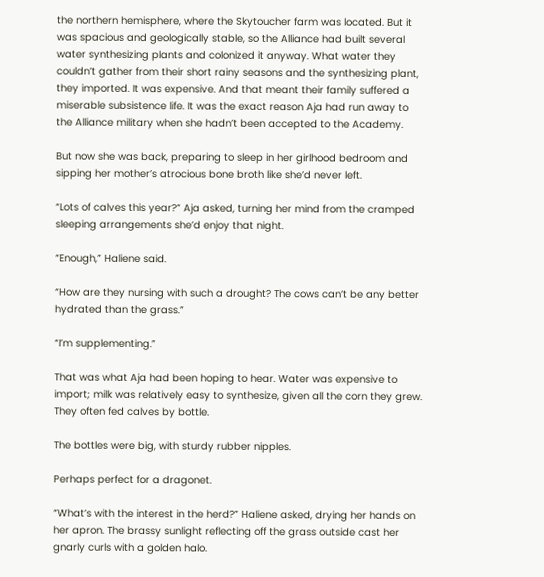the northern hemisphere, where the Skytoucher farm was located. But it was spacious and geologically stable, so the Alliance had built several water synthesizing plants and colonized it anyway. What water they couldn’t gather from their short rainy seasons and the synthesizing plant, they imported. It was expensive. And that meant their family suffered a miserable subsistence life. It was the exact reason Aja had run away to the Alliance military when she hadn’t been accepted to the Academy.

But now she was back, preparing to sleep in her girlhood bedroom and sipping her mother’s atrocious bone broth like she’d never left.

“Lots of calves this year?” Aja asked, turning her mind from the cramped sleeping arrangements she’d enjoy that night.

“Enough,” Haliene said.

“How are they nursing with such a drought? The cows can’t be any better hydrated than the grass.”

“I’m supplementing.”

That was what Aja had been hoping to hear. Water was expensive to import; milk was relatively easy to synthesize, given all the corn they grew. They often fed calves by bottle.

The bottles were big, with sturdy rubber nipples.

Perhaps perfect for a dragonet.

“What’s with the interest in the herd?” Haliene asked, drying her hands on her apron. The brassy sunlight reflecting off the grass outside cast her gnarly curls with a golden halo.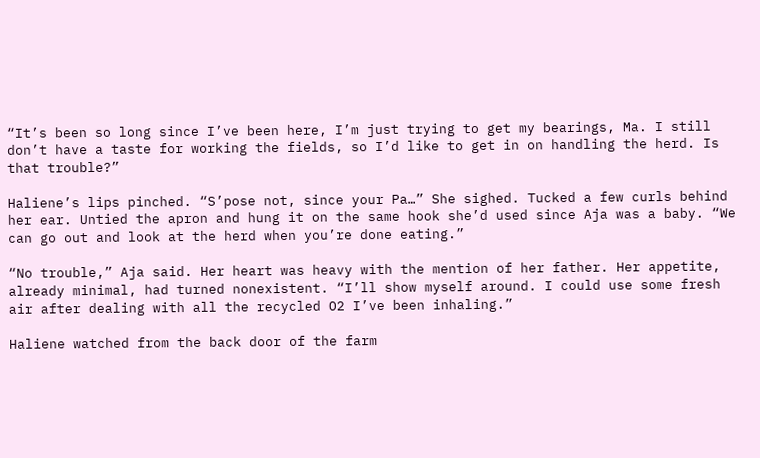“It’s been so long since I’ve been here, I’m just trying to get my bearings, Ma. I still don’t have a taste for working the fields, so I’d like to get in on handling the herd. Is that trouble?”

Haliene’s lips pinched. “S’pose not, since your Pa…” She sighed. Tucked a few curls behind her ear. Untied the apron and hung it on the same hook she’d used since Aja was a baby. “We can go out and look at the herd when you’re done eating.”

“No trouble,” Aja said. Her heart was heavy with the mention of her father. Her appetite, already minimal, had turned nonexistent. “I’ll show myself around. I could use some fresh air after dealing with all the recycled O2 I’ve been inhaling.”

Haliene watched from the back door of the farm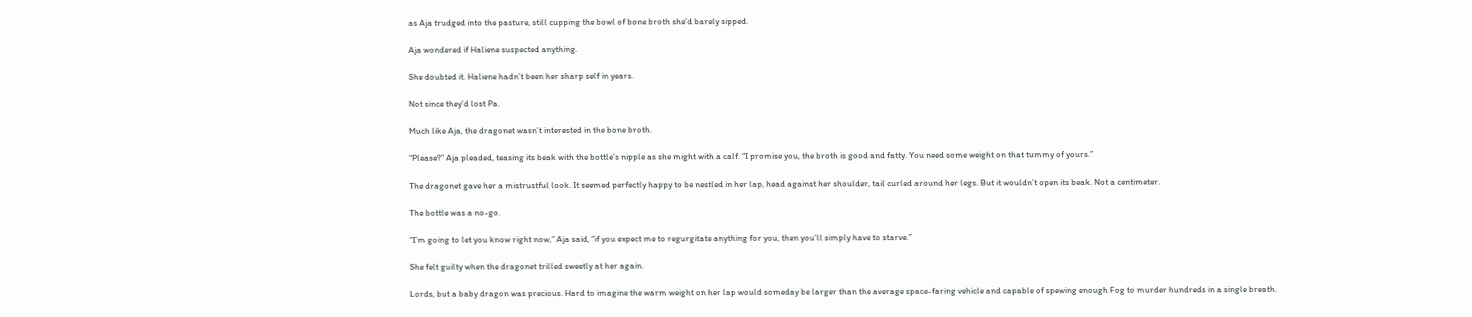as Aja trudged into the pasture, still cupping the bowl of bone broth she’d barely sipped.

Aja wondered if Haliene suspected anything.

She doubted it. Haliene hadn’t been her sharp self in years.

Not since they’d lost Pa.

Much like Aja, the dragonet wasn’t interested in the bone broth.

“Please?” Aja pleaded, teasing its beak with the bottle’s nipple as she might with a calf. “I promise you, the broth is good and fatty. You need some weight on that tummy of yours.”

The dragonet gave her a mistrustful look. It seemed perfectly happy to be nestled in her lap, head against her shoulder, tail curled around her legs. But it wouldn’t open its beak. Not a centimeter.

The bottle was a no-go.

“I’m going to let you know right now,” Aja said, “if you expect me to regurgitate anything for you, then you’ll simply have to starve.”

She felt guilty when the dragonet trilled sweetly at her again.

Lords, but a baby dragon was precious. Hard to imagine the warm weight on her lap would someday be larger than the average space-faring vehicle and capable of spewing enough Fog to murder hundreds in a single breath.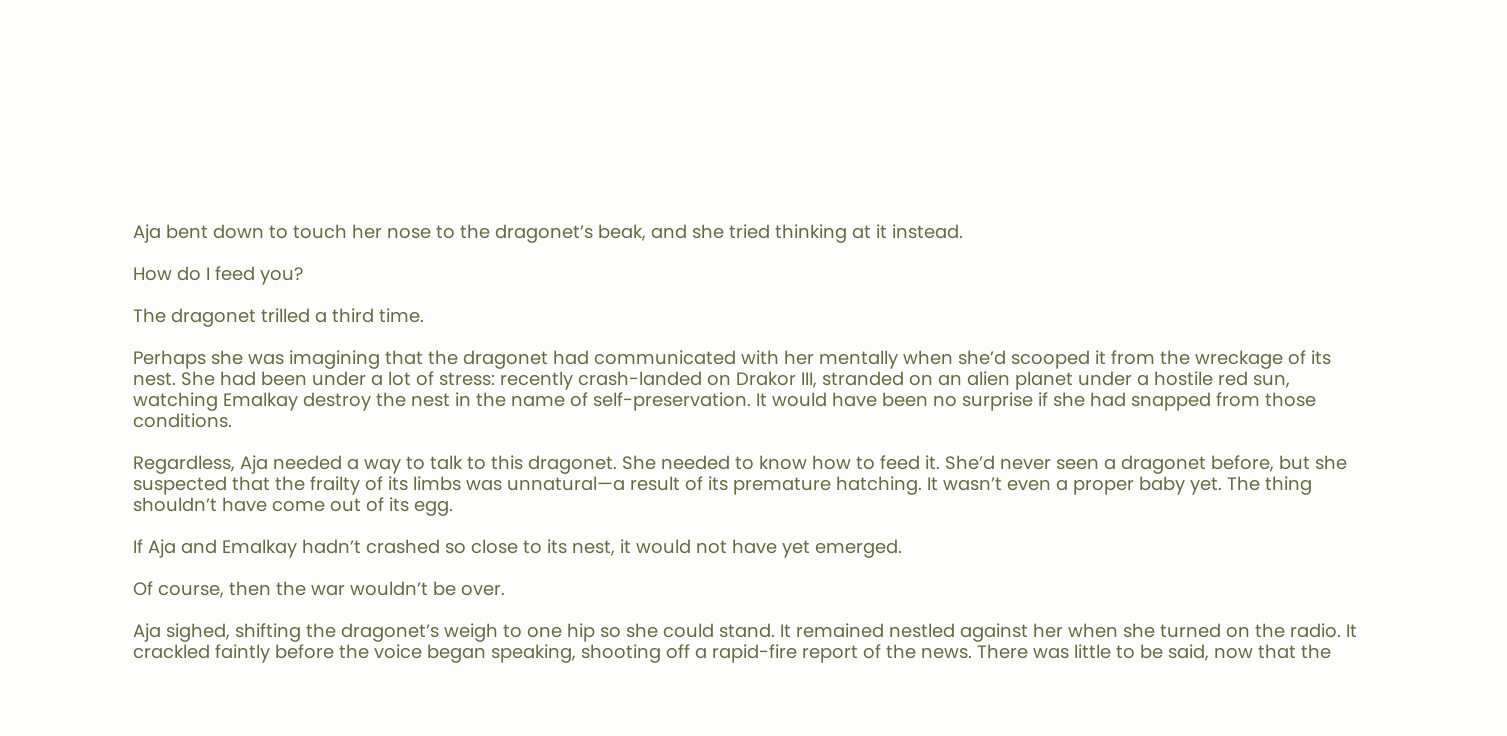Aja bent down to touch her nose to the dragonet’s beak, and she tried thinking at it instead.

How do I feed you?

The dragonet trilled a third time.

Perhaps she was imagining that the dragonet had communicated with her mentally when she’d scooped it from the wreckage of its nest. She had been under a lot of stress: recently crash-landed on Drakor III, stranded on an alien planet under a hostile red sun, watching Emalkay destroy the nest in the name of self-preservation. It would have been no surprise if she had snapped from those conditions.

Regardless, Aja needed a way to talk to this dragonet. She needed to know how to feed it. She’d never seen a dragonet before, but she suspected that the frailty of its limbs was unnatural—a result of its premature hatching. It wasn’t even a proper baby yet. The thing shouldn’t have come out of its egg.

If Aja and Emalkay hadn’t crashed so close to its nest, it would not have yet emerged.

Of course, then the war wouldn’t be over.

Aja sighed, shifting the dragonet’s weigh to one hip so she could stand. It remained nestled against her when she turned on the radio. It crackled faintly before the voice began speaking, shooting off a rapid-fire report of the news. There was little to be said, now that the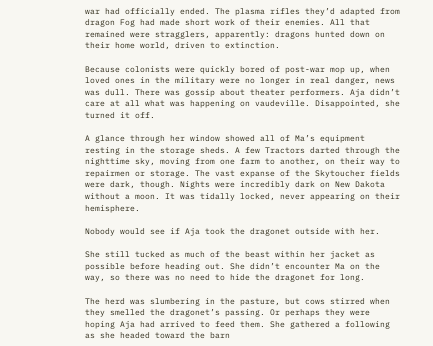war had officially ended. The plasma rifles they’d adapted from dragon Fog had made short work of their enemies. All that remained were stragglers, apparently: dragons hunted down on their home world, driven to extinction.

Because colonists were quickly bored of post-war mop up, when loved ones in the military were no longer in real danger, news was dull. There was gossip about theater performers. Aja didn’t care at all what was happening on vaudeville. Disappointed, she turned it off.

A glance through her window showed all of Ma’s equipment resting in the storage sheds. A few Tractors darted through the nighttime sky, moving from one farm to another, on their way to repairmen or storage. The vast expanse of the Skytoucher fields were dark, though. Nights were incredibly dark on New Dakota without a moon. It was tidally locked, never appearing on their hemisphere.

Nobody would see if Aja took the dragonet outside with her.

She still tucked as much of the beast within her jacket as possible before heading out. She didn’t encounter Ma on the way, so there was no need to hide the dragonet for long.

The herd was slumbering in the pasture, but cows stirred when they smelled the dragonet’s passing. Or perhaps they were hoping Aja had arrived to feed them. She gathered a following as she headed toward the barn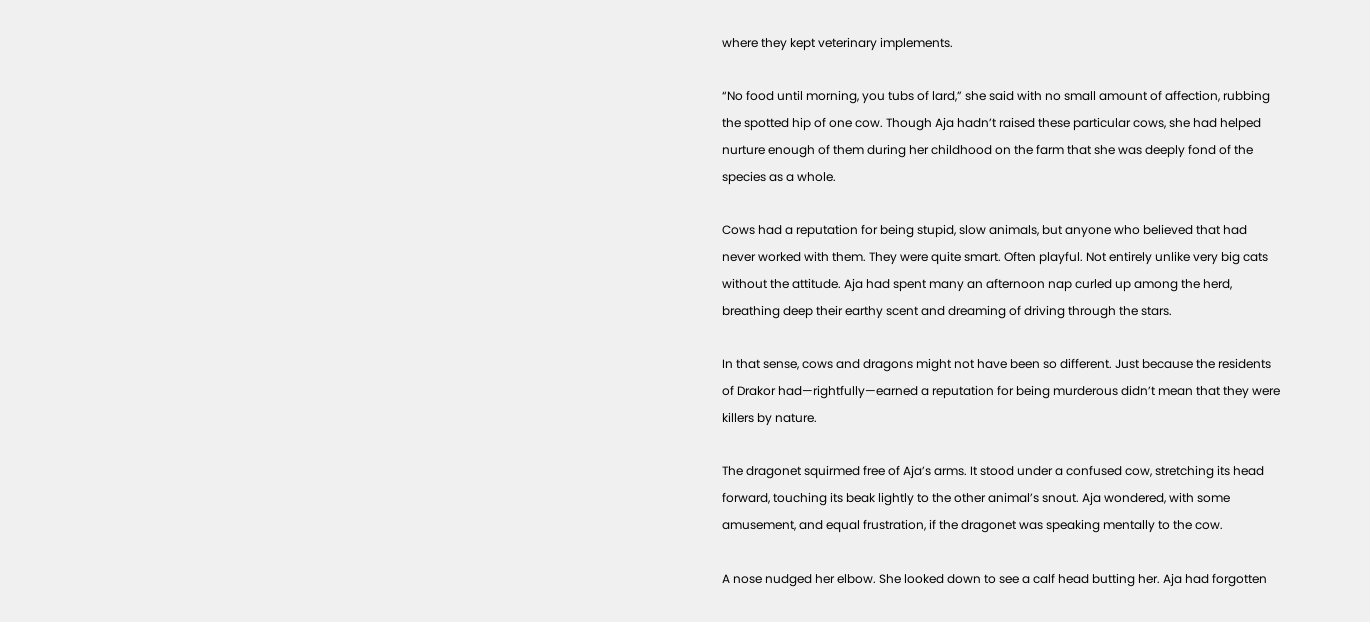where they kept veterinary implements.

“No food until morning, you tubs of lard,” she said with no small amount of affection, rubbing the spotted hip of one cow. Though Aja hadn’t raised these particular cows, she had helped nurture enough of them during her childhood on the farm that she was deeply fond of the species as a whole.

Cows had a reputation for being stupid, slow animals, but anyone who believed that had never worked with them. They were quite smart. Often playful. Not entirely unlike very big cats without the attitude. Aja had spent many an afternoon nap curled up among the herd, breathing deep their earthy scent and dreaming of driving through the stars.

In that sense, cows and dragons might not have been so different. Just because the residents of Drakor had—rightfully—earned a reputation for being murderous didn’t mean that they were killers by nature.

The dragonet squirmed free of Aja’s arms. It stood under a confused cow, stretching its head forward, touching its beak lightly to the other animal’s snout. Aja wondered, with some amusement, and equal frustration, if the dragonet was speaking mentally to the cow.

A nose nudged her elbow. She looked down to see a calf head butting her. Aja had forgotten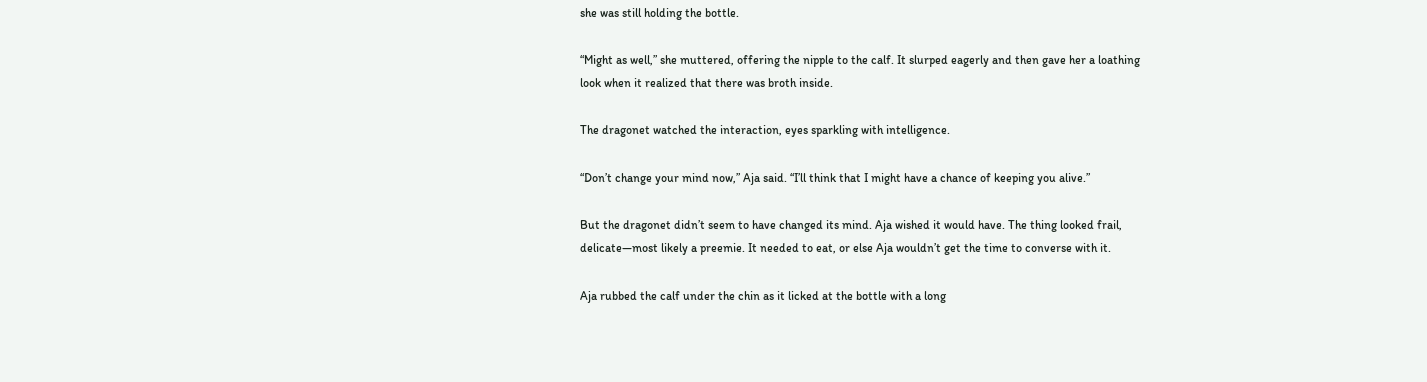she was still holding the bottle.

“Might as well,” she muttered, offering the nipple to the calf. It slurped eagerly and then gave her a loathing look when it realized that there was broth inside.

The dragonet watched the interaction, eyes sparkling with intelligence.

“Don’t change your mind now,” Aja said. “I’ll think that I might have a chance of keeping you alive.”

But the dragonet didn’t seem to have changed its mind. Aja wished it would have. The thing looked frail, delicate—most likely a preemie. It needed to eat, or else Aja wouldn’t get the time to converse with it.

Aja rubbed the calf under the chin as it licked at the bottle with a long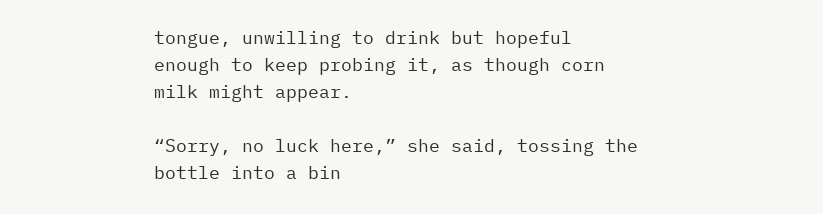tongue, unwilling to drink but hopeful enough to keep probing it, as though corn milk might appear.

“Sorry, no luck here,” she said, tossing the bottle into a bin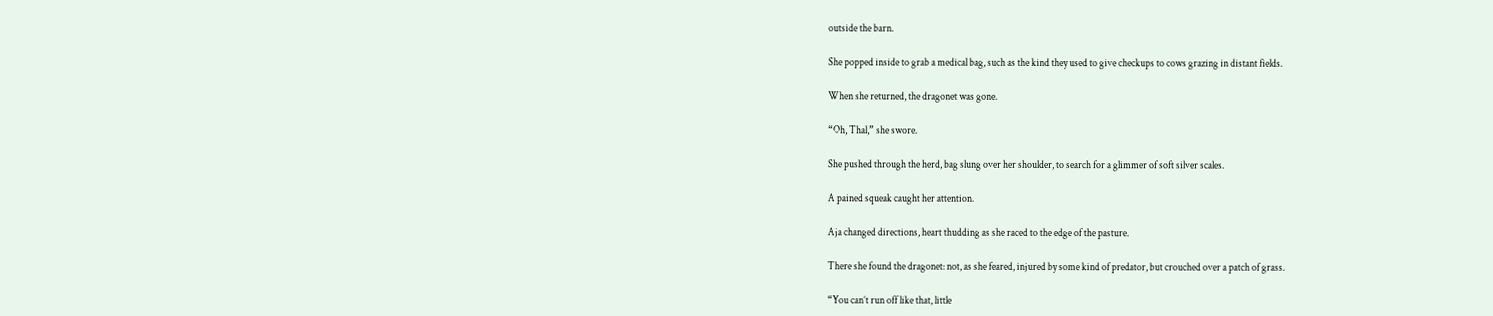outside the barn.

She popped inside to grab a medical bag, such as the kind they used to give checkups to cows grazing in distant fields.

When she returned, the dragonet was gone.

“Oh, Thal,” she swore.

She pushed through the herd, bag slung over her shoulder, to search for a glimmer of soft silver scales.

A pained squeak caught her attention.

Aja changed directions, heart thudding as she raced to the edge of the pasture.

There she found the dragonet: not, as she feared, injured by some kind of predator, but crouched over a patch of grass.

“You can’t run off like that, little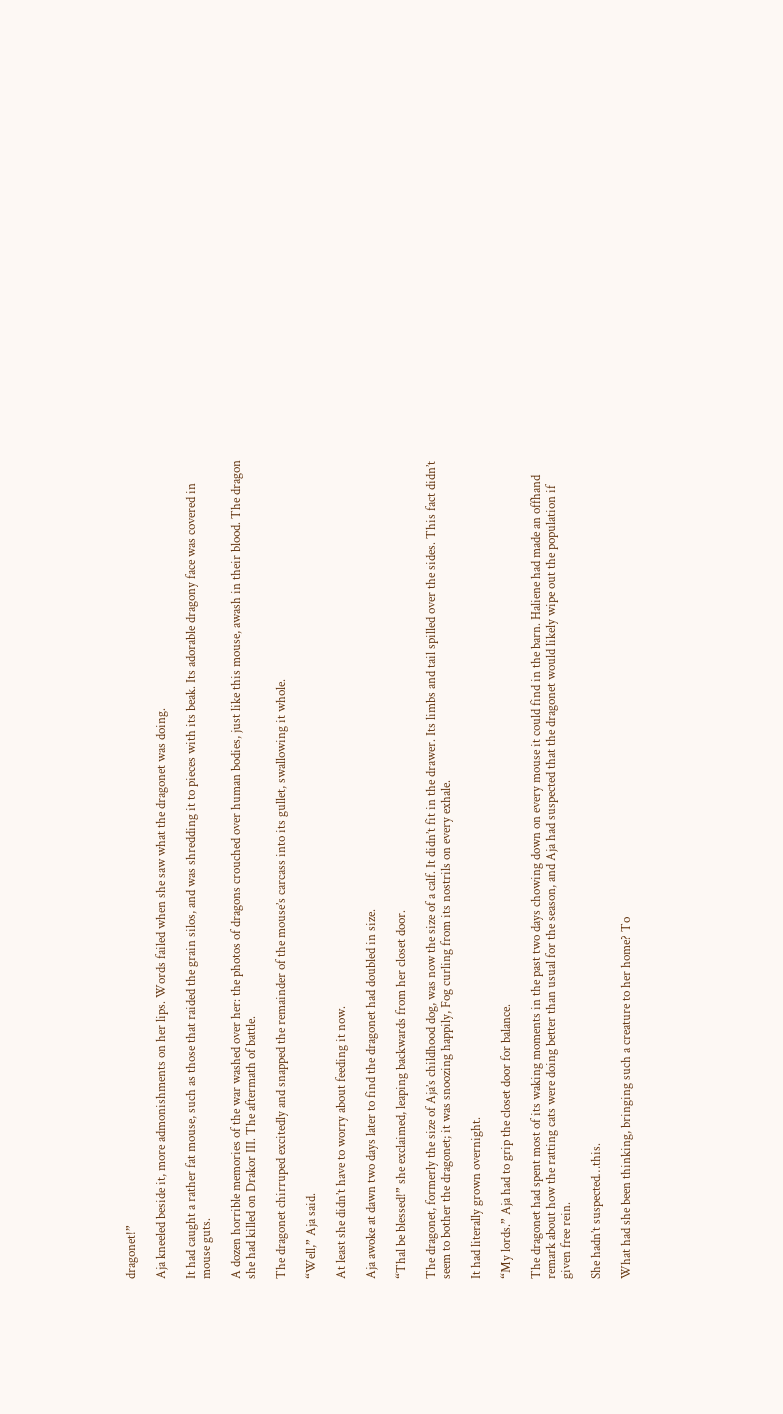dragonet!”

Aja kneeled beside it, more admonishments on her lips. Words failed when she saw what the dragonet was doing.

It had caught a rather fat mouse, such as those that raided the grain silos, and was shredding it to pieces with its beak. Its adorable dragony face was covered in mouse guts.

A dozen horrible memories of the war washed over her: the photos of dragons crouched over human bodies, just like this mouse, awash in their blood. The dragon she had killed on Drakor III. The aftermath of battle.

The dragonet chirruped excitedly and snapped the remainder of the mouse’s carcass into its gullet, swallowing it whole.

“Well,” Aja said.

At least she didn’t have to worry about feeding it now.

Aja awoke at dawn two days later to find the dragonet had doubled in size.

“Thal be blessed!” she exclaimed, leaping backwards from her closet door.

The dragonet, formerly the size of Aja’s childhood dog, was now the size of a calf. It didn’t fit in the drawer. Its limbs and tail spilled over the sides. This fact didn’t seem to bother the dragonet; it was snoozing happily, Fog curling from its nostrils on every exhale.

It had literally grown overnight.

“My lords.” Aja had to grip the closet door for balance.

The dragonet had spent most of its waking moments in the past two days chowing down on every mouse it could find in the barn. Haliene had made an offhand remark about how the ratting cats were doing better than usual for the season, and Aja had suspected that the dragonet would likely wipe out the population if given free rein.

She hadn’t suspected…this.

What had she been thinking, bringing such a creature to her home? To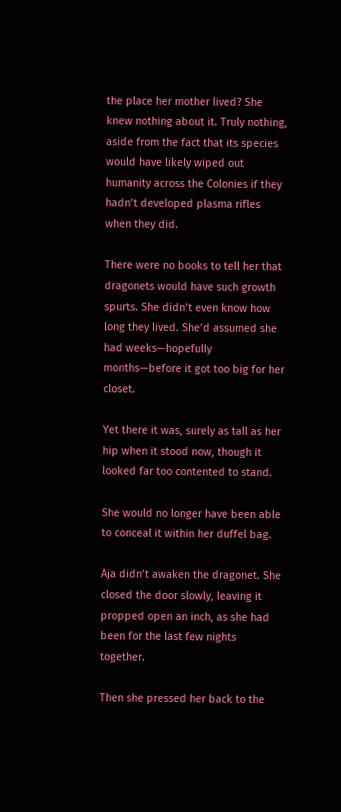the place her mother lived? She knew nothing about it. Truly nothing, aside from the fact that its species would have likely wiped out humanity across the Colonies if they hadn’t developed plasma rifles when they did.

There were no books to tell her that dragonets would have such growth spurts. She didn’t even know how long they lived. She’d assumed she had weeks—hopefully months—before it got too big for her closet.

Yet there it was, surely as tall as her hip when it stood now, though it looked far too contented to stand.

She would no longer have been able to conceal it within her duffel bag.

Aja didn’t awaken the dragonet. She closed the door slowly, leaving it propped open an inch, as she had been for the last few nights together.

Then she pressed her back to the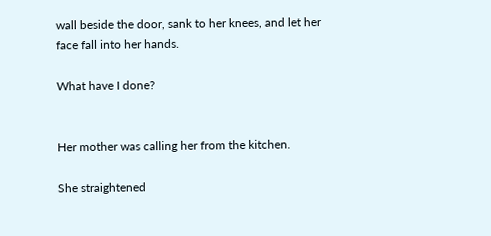wall beside the door, sank to her knees, and let her face fall into her hands.

What have I done?


Her mother was calling her from the kitchen.

She straightened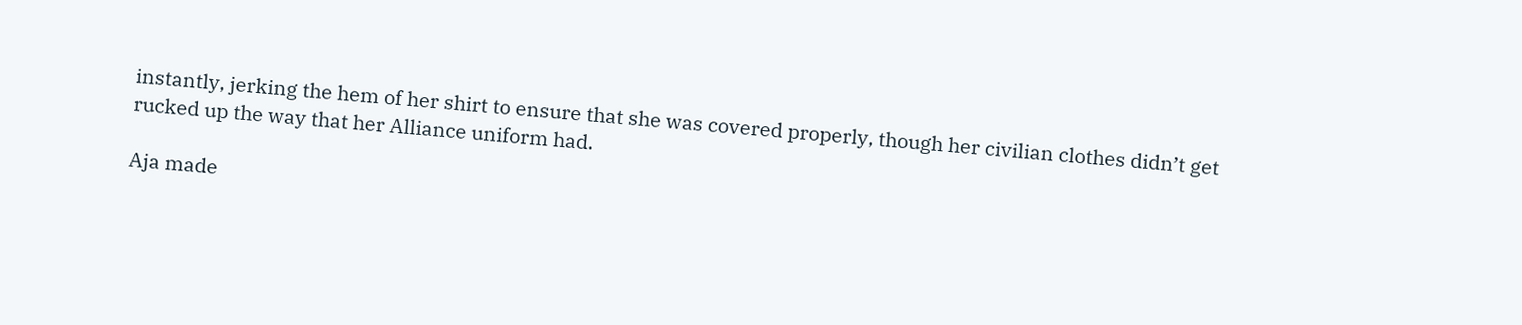instantly, jerking the hem of her shirt to ensure that she was covered properly, though her civilian clothes didn’t get rucked up the way that her Alliance uniform had.

Aja made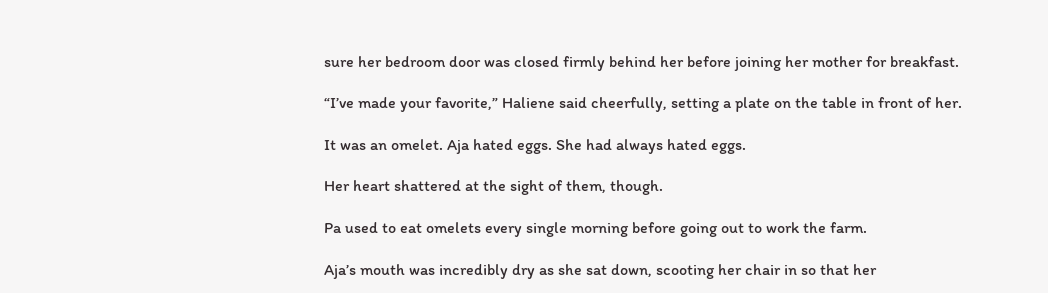sure her bedroom door was closed firmly behind her before joining her mother for breakfast.

“I’ve made your favorite,” Haliene said cheerfully, setting a plate on the table in front of her.

It was an omelet. Aja hated eggs. She had always hated eggs.

Her heart shattered at the sight of them, though.

Pa used to eat omelets every single morning before going out to work the farm.

Aja’s mouth was incredibly dry as she sat down, scooting her chair in so that her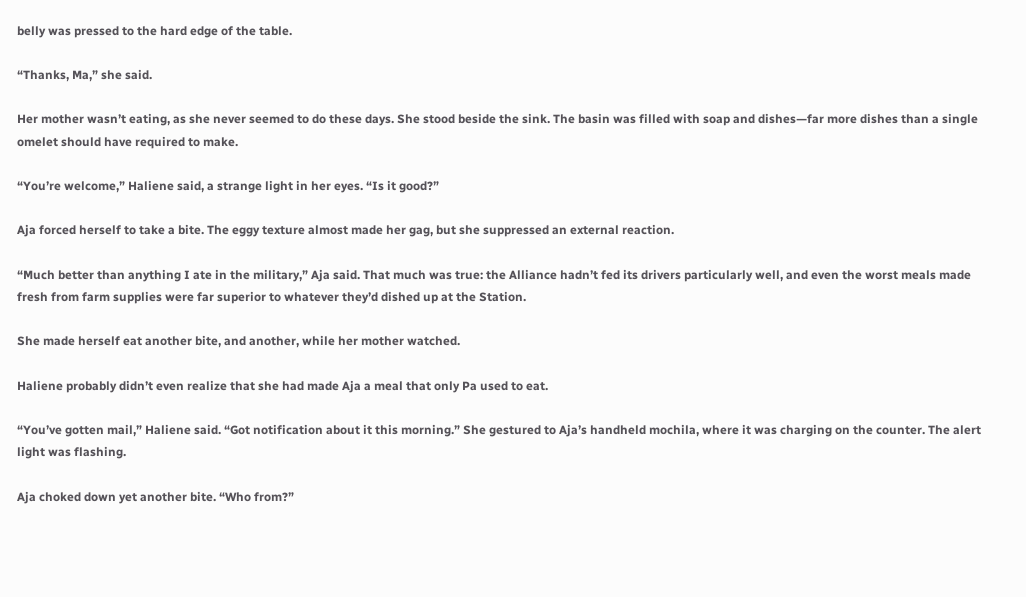belly was pressed to the hard edge of the table.

“Thanks, Ma,” she said.

Her mother wasn’t eating, as she never seemed to do these days. She stood beside the sink. The basin was filled with soap and dishes—far more dishes than a single omelet should have required to make.

“You’re welcome,” Haliene said, a strange light in her eyes. “Is it good?”

Aja forced herself to take a bite. The eggy texture almost made her gag, but she suppressed an external reaction.

“Much better than anything I ate in the military,” Aja said. That much was true: the Alliance hadn’t fed its drivers particularly well, and even the worst meals made fresh from farm supplies were far superior to whatever they’d dished up at the Station.

She made herself eat another bite, and another, while her mother watched.

Haliene probably didn’t even realize that she had made Aja a meal that only Pa used to eat.

“You’ve gotten mail,” Haliene said. “Got notification about it this morning.” She gestured to Aja’s handheld mochila, where it was charging on the counter. The alert light was flashing.

Aja choked down yet another bite. “Who from?”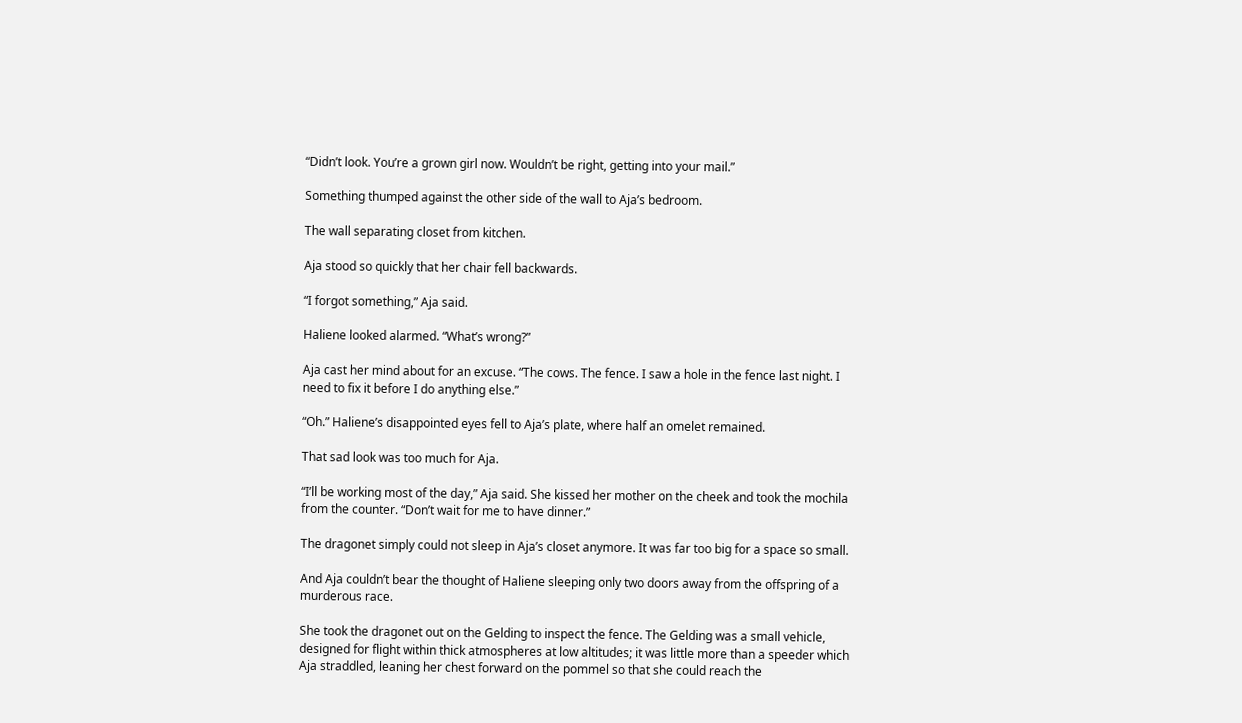“Didn’t look. You’re a grown girl now. Wouldn’t be right, getting into your mail.”

Something thumped against the other side of the wall to Aja’s bedroom.

The wall separating closet from kitchen.

Aja stood so quickly that her chair fell backwards.

“I forgot something,” Aja said.

Haliene looked alarmed. “What’s wrong?”

Aja cast her mind about for an excuse. “The cows. The fence. I saw a hole in the fence last night. I need to fix it before I do anything else.”

“Oh.” Haliene’s disappointed eyes fell to Aja’s plate, where half an omelet remained.

That sad look was too much for Aja.

“I’ll be working most of the day,” Aja said. She kissed her mother on the cheek and took the mochila from the counter. “Don’t wait for me to have dinner.”

The dragonet simply could not sleep in Aja’s closet anymore. It was far too big for a space so small.

And Aja couldn’t bear the thought of Haliene sleeping only two doors away from the offspring of a murderous race.

She took the dragonet out on the Gelding to inspect the fence. The Gelding was a small vehicle, designed for flight within thick atmospheres at low altitudes; it was little more than a speeder which Aja straddled, leaning her chest forward on the pommel so that she could reach the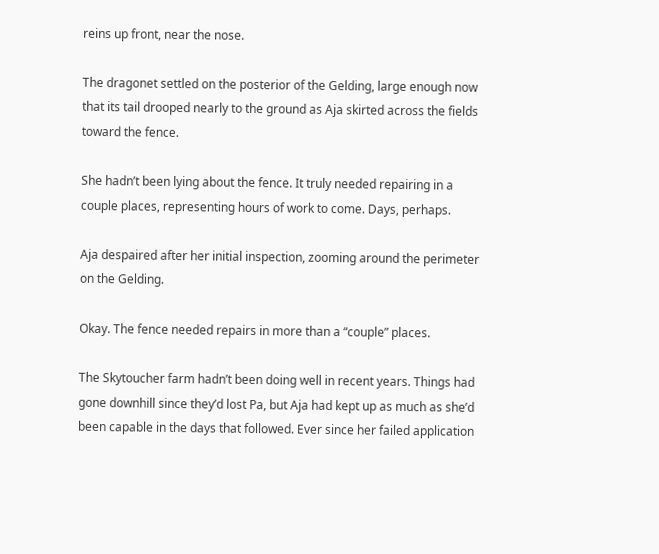reins up front, near the nose.

The dragonet settled on the posterior of the Gelding, large enough now that its tail drooped nearly to the ground as Aja skirted across the fields toward the fence.

She hadn’t been lying about the fence. It truly needed repairing in a couple places, representing hours of work to come. Days, perhaps.

Aja despaired after her initial inspection, zooming around the perimeter on the Gelding.

Okay. The fence needed repairs in more than a “couple” places.

The Skytoucher farm hadn’t been doing well in recent years. Things had gone downhill since they’d lost Pa, but Aja had kept up as much as she’d been capable in the days that followed. Ever since her failed application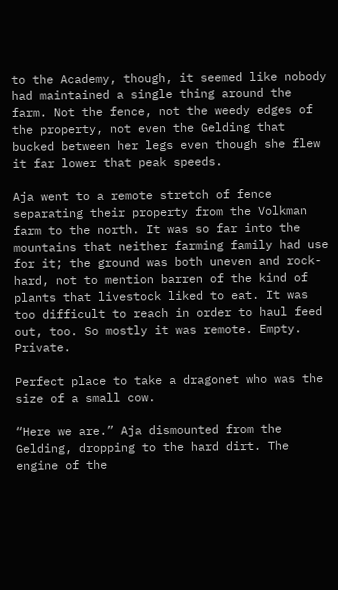to the Academy, though, it seemed like nobody had maintained a single thing around the farm. Not the fence, not the weedy edges of the property, not even the Gelding that bucked between her legs even though she flew it far lower that peak speeds.

Aja went to a remote stretch of fence separating their property from the Volkman farm to the north. It was so far into the mountains that neither farming family had use for it; the ground was both uneven and rock-hard, not to mention barren of the kind of plants that livestock liked to eat. It was too difficult to reach in order to haul feed out, too. So mostly it was remote. Empty. Private.

Perfect place to take a dragonet who was the size of a small cow.

“Here we are.” Aja dismounted from the Gelding, dropping to the hard dirt. The engine of the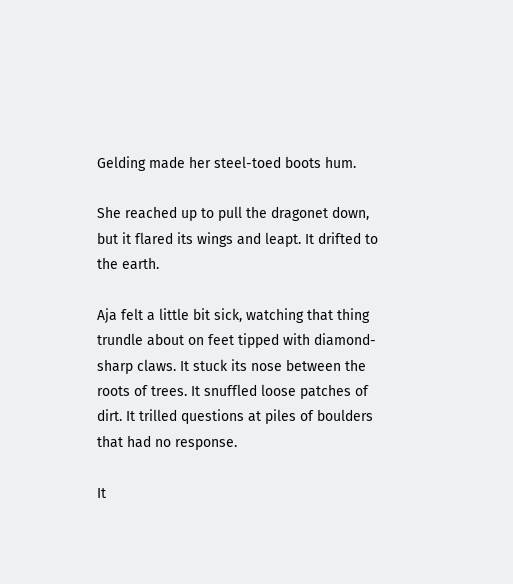Gelding made her steel-toed boots hum.

She reached up to pull the dragonet down, but it flared its wings and leapt. It drifted to the earth.

Aja felt a little bit sick, watching that thing trundle about on feet tipped with diamond-sharp claws. It stuck its nose between the roots of trees. It snuffled loose patches of dirt. It trilled questions at piles of boulders that had no response.

It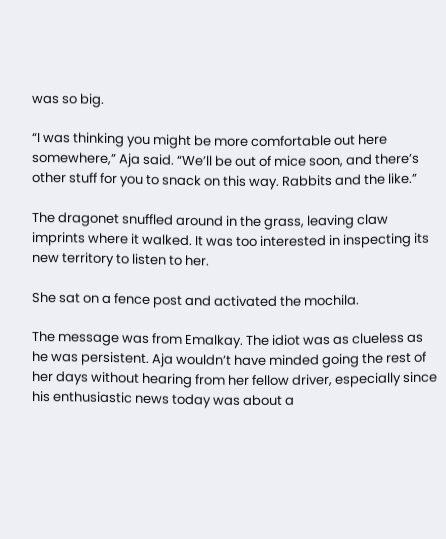was so big.

“I was thinking you might be more comfortable out here somewhere,” Aja said. “We’ll be out of mice soon, and there’s other stuff for you to snack on this way. Rabbits and the like.”

The dragonet snuffled around in the grass, leaving claw imprints where it walked. It was too interested in inspecting its new territory to listen to her.

She sat on a fence post and activated the mochila.

The message was from Emalkay. The idiot was as clueless as he was persistent. Aja wouldn’t have minded going the rest of her days without hearing from her fellow driver, especially since his enthusiastic news today was about a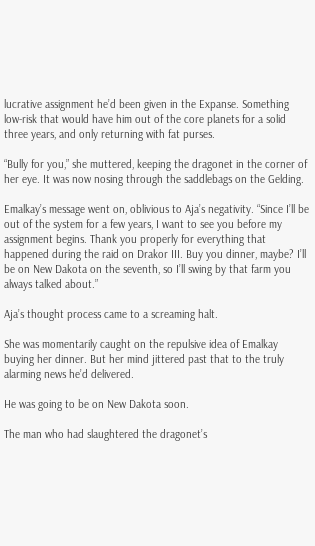lucrative assignment he’d been given in the Expanse. Something low-risk that would have him out of the core planets for a solid three years, and only returning with fat purses.

“Bully for you,” she muttered, keeping the dragonet in the corner of her eye. It was now nosing through the saddlebags on the Gelding.

Emalkay’s message went on, oblivious to Aja’s negativity. “Since I’ll be out of the system for a few years, I want to see you before my assignment begins. Thank you properly for everything that happened during the raid on Drakor III. Buy you dinner, maybe? I’ll be on New Dakota on the seventh, so I’ll swing by that farm you always talked about.”

Aja’s thought process came to a screaming halt.

She was momentarily caught on the repulsive idea of Emalkay buying her dinner. But her mind jittered past that to the truly alarming news he’d delivered.

He was going to be on New Dakota soon.

The man who had slaughtered the dragonet’s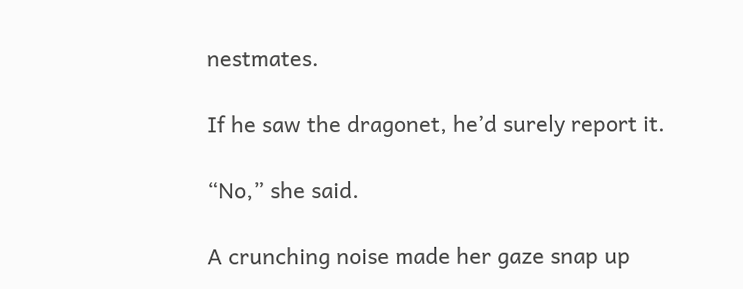nestmates.

If he saw the dragonet, he’d surely report it.

“No,” she said.

A crunching noise made her gaze snap up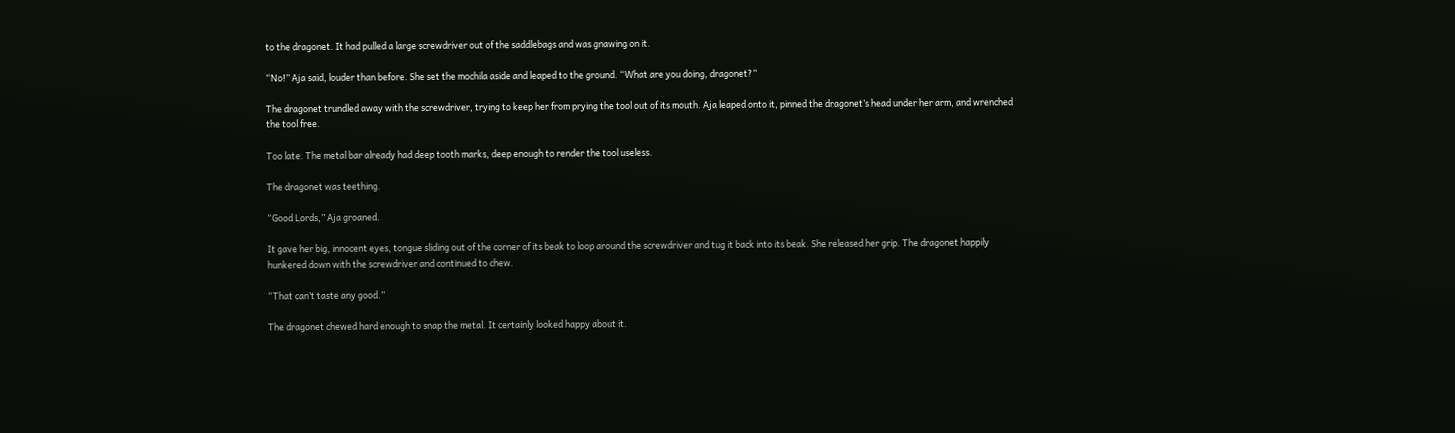to the dragonet. It had pulled a large screwdriver out of the saddlebags and was gnawing on it.

“No!” Aja said, louder than before. She set the mochila aside and leaped to the ground. “What are you doing, dragonet?”

The dragonet trundled away with the screwdriver, trying to keep her from prying the tool out of its mouth. Aja leaped onto it, pinned the dragonet’s head under her arm, and wrenched the tool free.

Too late. The metal bar already had deep tooth marks, deep enough to render the tool useless.

The dragonet was teething.

“Good Lords,” Aja groaned.

It gave her big, innocent eyes, tongue sliding out of the corner of its beak to loop around the screwdriver and tug it back into its beak. She released her grip. The dragonet happily hunkered down with the screwdriver and continued to chew.

“That can’t taste any good.”

The dragonet chewed hard enough to snap the metal. It certainly looked happy about it.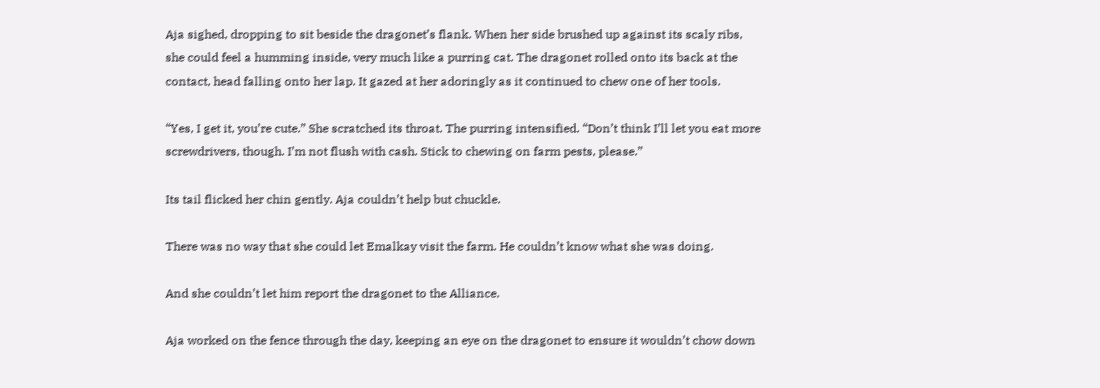Aja sighed, dropping to sit beside the dragonet’s flank. When her side brushed up against its scaly ribs, she could feel a humming inside, very much like a purring cat. The dragonet rolled onto its back at the contact, head falling onto her lap. It gazed at her adoringly as it continued to chew one of her tools.

“Yes, I get it, you’re cute.” She scratched its throat. The purring intensified. “Don’t think I’ll let you eat more screwdrivers, though. I’m not flush with cash. Stick to chewing on farm pests, please.”

Its tail flicked her chin gently. Aja couldn’t help but chuckle.

There was no way that she could let Emalkay visit the farm. He couldn’t know what she was doing.

And she couldn’t let him report the dragonet to the Alliance.

Aja worked on the fence through the day, keeping an eye on the dragonet to ensure it wouldn’t chow down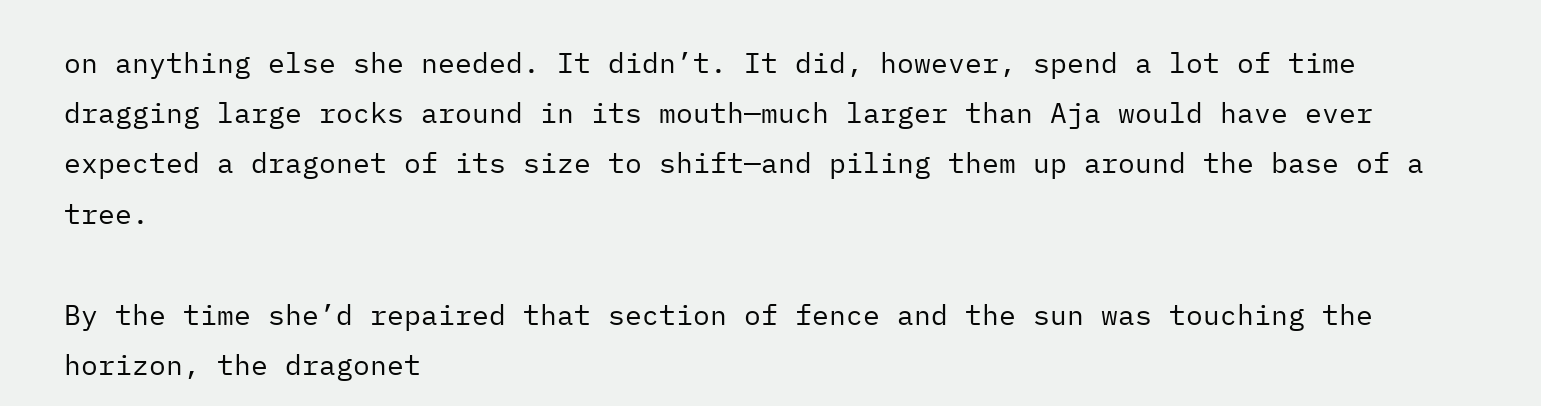on anything else she needed. It didn’t. It did, however, spend a lot of time dragging large rocks around in its mouth—much larger than Aja would have ever expected a dragonet of its size to shift—and piling them up around the base of a tree.

By the time she’d repaired that section of fence and the sun was touching the horizon, the dragonet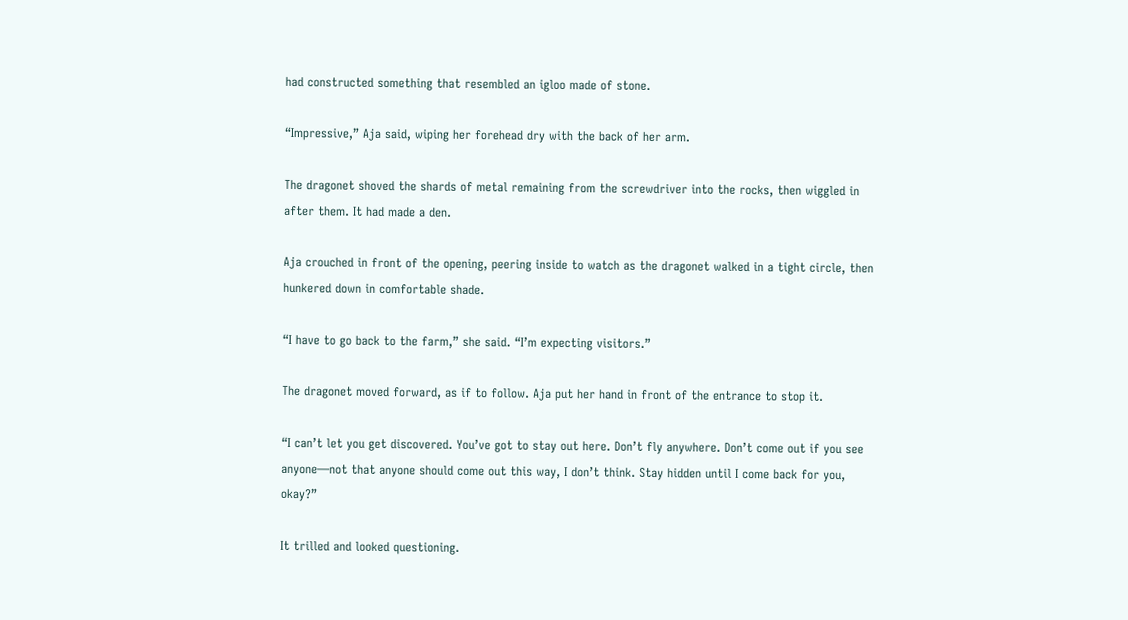had constructed something that resembled an igloo made of stone.

“Impressive,” Aja said, wiping her forehead dry with the back of her arm.

The dragonet shoved the shards of metal remaining from the screwdriver into the rocks, then wiggled in after them. It had made a den.

Aja crouched in front of the opening, peering inside to watch as the dragonet walked in a tight circle, then hunkered down in comfortable shade.

“I have to go back to the farm,” she said. “I’m expecting visitors.”

The dragonet moved forward, as if to follow. Aja put her hand in front of the entrance to stop it.

“I can’t let you get discovered. You’ve got to stay out here. Don’t fly anywhere. Don’t come out if you see anyone—not that anyone should come out this way, I don’t think. Stay hidden until I come back for you, okay?”

It trilled and looked questioning.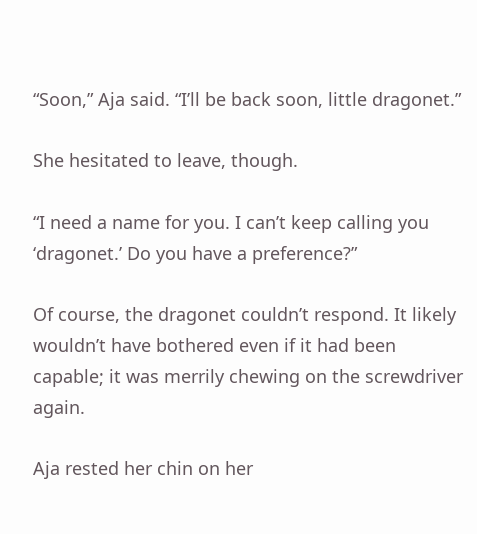“Soon,” Aja said. “I’ll be back soon, little dragonet.”

She hesitated to leave, though.

“I need a name for you. I can’t keep calling you ‘dragonet.’ Do you have a preference?”

Of course, the dragonet couldn’t respond. It likely wouldn’t have bothered even if it had been capable; it was merrily chewing on the screwdriver again.

Aja rested her chin on her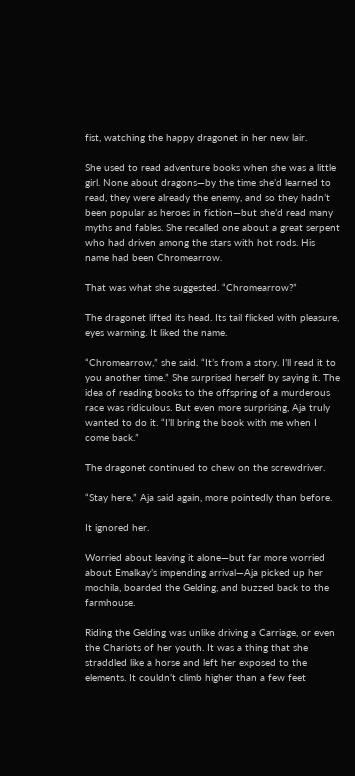fist, watching the happy dragonet in her new lair.

She used to read adventure books when she was a little girl. None about dragons—by the time she’d learned to read, they were already the enemy, and so they hadn’t been popular as heroes in fiction—but she’d read many myths and fables. She recalled one about a great serpent who had driven among the stars with hot rods. His name had been Chromearrow.

That was what she suggested. “Chromearrow?”

The dragonet lifted its head. Its tail flicked with pleasure, eyes warming. It liked the name.

“Chromearrow,” she said. “It’s from a story. I’ll read it to you another time.” She surprised herself by saying it. The idea of reading books to the offspring of a murderous race was ridiculous. But even more surprising, Aja truly wanted to do it. “I’ll bring the book with me when I come back.”

The dragonet continued to chew on the screwdriver.

“Stay here,” Aja said again, more pointedly than before.

It ignored her.

Worried about leaving it alone—but far more worried about Emalkay’s impending arrival—Aja picked up her mochila, boarded the Gelding, and buzzed back to the farmhouse.

Riding the Gelding was unlike driving a Carriage, or even the Chariots of her youth. It was a thing that she straddled like a horse and left her exposed to the elements. It couldn’t climb higher than a few feet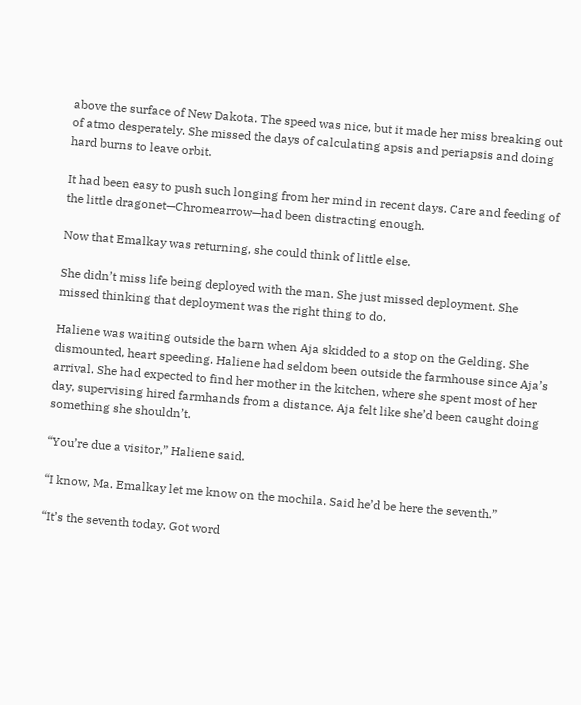above the surface of New Dakota. The speed was nice, but it made her miss breaking out of atmo desperately. She missed the days of calculating apsis and periapsis and doing hard burns to leave orbit.

It had been easy to push such longing from her mind in recent days. Care and feeding of the little dragonet—Chromearrow—had been distracting enough.

Now that Emalkay was returning, she could think of little else.

She didn’t miss life being deployed with the man. She just missed deployment. She missed thinking that deployment was the right thing to do.

Haliene was waiting outside the barn when Aja skidded to a stop on the Gelding. She dismounted, heart speeding. Haliene had seldom been outside the farmhouse since Aja’s arrival. She had expected to find her mother in the kitchen, where she spent most of her day, supervising hired farmhands from a distance. Aja felt like she’d been caught doing something she shouldn’t.

“You’re due a visitor,” Haliene said.

“I know, Ma. Emalkay let me know on the mochila. Said he’d be here the seventh.”

“It’s the seventh today. Got word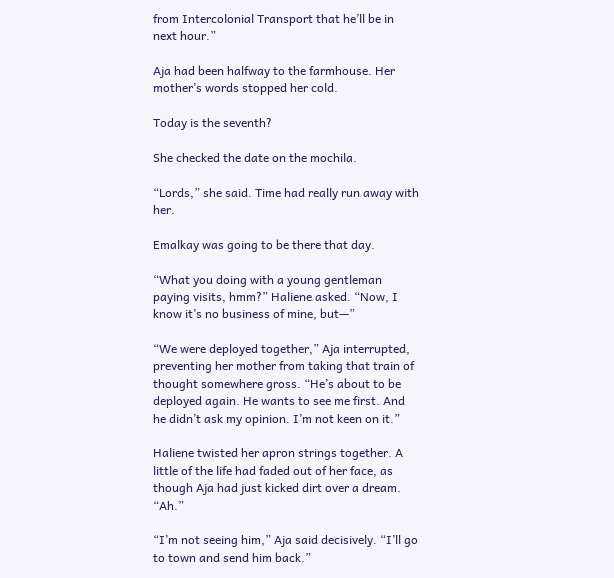from Intercolonial Transport that he’ll be in next hour.”

Aja had been halfway to the farmhouse. Her mother’s words stopped her cold.

Today is the seventh?

She checked the date on the mochila.

“Lords,” she said. Time had really run away with her.

Emalkay was going to be there that day.

“What you doing with a young gentleman paying visits, hmm?” Haliene asked. “Now, I know it’s no business of mine, but—”

“We were deployed together,” Aja interrupted, preventing her mother from taking that train of thought somewhere gross. “He’s about to be deployed again. He wants to see me first. And he didn’t ask my opinion. I’m not keen on it.”

Haliene twisted her apron strings together. A little of the life had faded out of her face, as though Aja had just kicked dirt over a dream. “Ah.”

“I’m not seeing him,” Aja said decisively. “I’ll go to town and send him back.”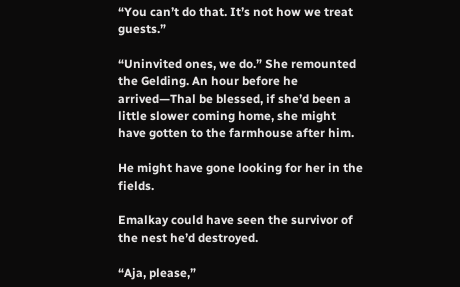“You can’t do that. It’s not how we treat guests.”

“Uninvited ones, we do.” She remounted the Gelding. An hour before he arrived—Thal be blessed, if she’d been a little slower coming home, she might have gotten to the farmhouse after him.

He might have gone looking for her in the fields.

Emalkay could have seen the survivor of the nest he’d destroyed.

“Aja, please,”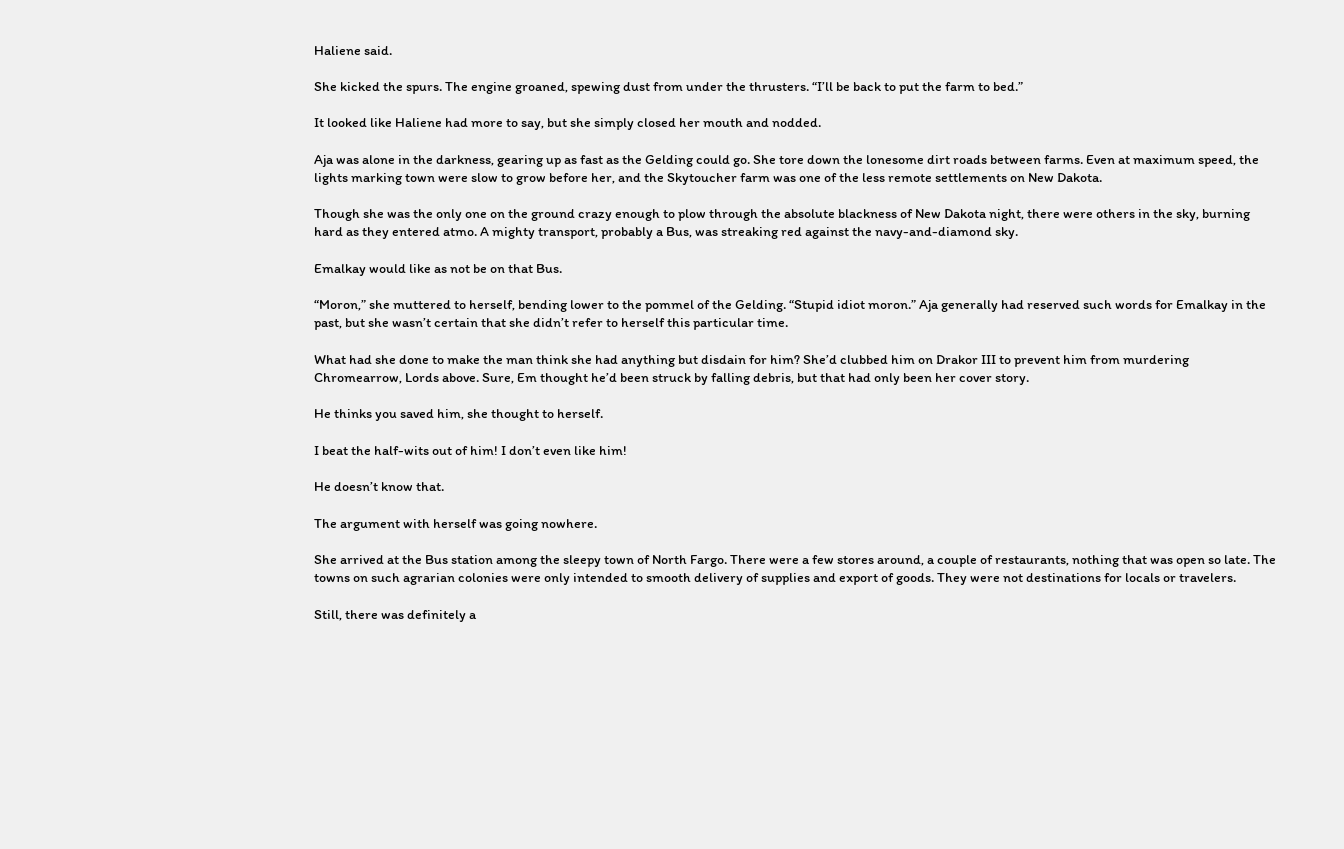Haliene said.

She kicked the spurs. The engine groaned, spewing dust from under the thrusters. “I’ll be back to put the farm to bed.”

It looked like Haliene had more to say, but she simply closed her mouth and nodded.

Aja was alone in the darkness, gearing up as fast as the Gelding could go. She tore down the lonesome dirt roads between farms. Even at maximum speed, the lights marking town were slow to grow before her, and the Skytoucher farm was one of the less remote settlements on New Dakota.

Though she was the only one on the ground crazy enough to plow through the absolute blackness of New Dakota night, there were others in the sky, burning hard as they entered atmo. A mighty transport, probably a Bus, was streaking red against the navy-and-diamond sky.

Emalkay would like as not be on that Bus.

“Moron,” she muttered to herself, bending lower to the pommel of the Gelding. “Stupid idiot moron.” Aja generally had reserved such words for Emalkay in the past, but she wasn’t certain that she didn’t refer to herself this particular time.

What had she done to make the man think she had anything but disdain for him? She’d clubbed him on Drakor III to prevent him from murdering Chromearrow, Lords above. Sure, Em thought he’d been struck by falling debris, but that had only been her cover story.

He thinks you saved him, she thought to herself.

I beat the half-wits out of him! I don’t even like him!

He doesn’t know that.

The argument with herself was going nowhere.

She arrived at the Bus station among the sleepy town of North Fargo. There were a few stores around, a couple of restaurants, nothing that was open so late. The towns on such agrarian colonies were only intended to smooth delivery of supplies and export of goods. They were not destinations for locals or travelers.

Still, there was definitely a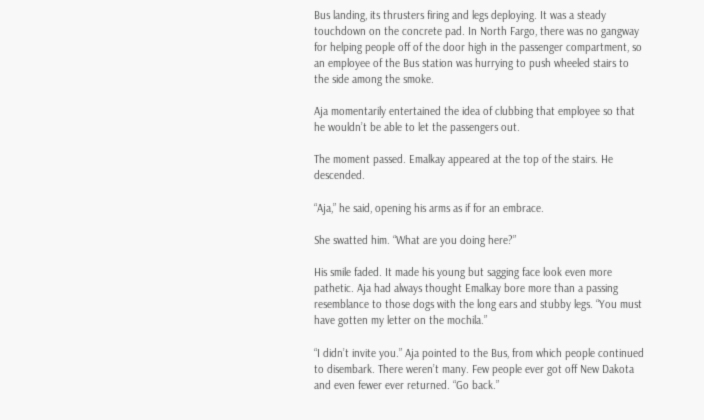Bus landing, its thrusters firing and legs deploying. It was a steady touchdown on the concrete pad. In North Fargo, there was no gangway for helping people off of the door high in the passenger compartment, so an employee of the Bus station was hurrying to push wheeled stairs to the side among the smoke.

Aja momentarily entertained the idea of clubbing that employee so that he wouldn’t be able to let the passengers out.

The moment passed. Emalkay appeared at the top of the stairs. He descended.

“Aja,” he said, opening his arms as if for an embrace.

She swatted him. “What are you doing here?”

His smile faded. It made his young but sagging face look even more pathetic. Aja had always thought Emalkay bore more than a passing resemblance to those dogs with the long ears and stubby legs. “You must have gotten my letter on the mochila.”

“I didn’t invite you.” Aja pointed to the Bus, from which people continued to disembark. There weren’t many. Few people ever got off New Dakota and even fewer ever returned. “Go back.”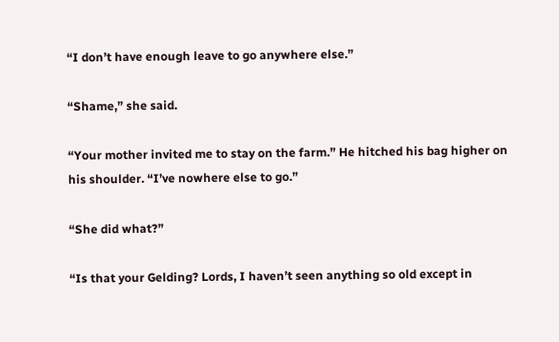“I don’t have enough leave to go anywhere else.”

“Shame,” she said.

“Your mother invited me to stay on the farm.” He hitched his bag higher on his shoulder. “I’ve nowhere else to go.”

“She did what?”

“Is that your Gelding? Lords, I haven’t seen anything so old except in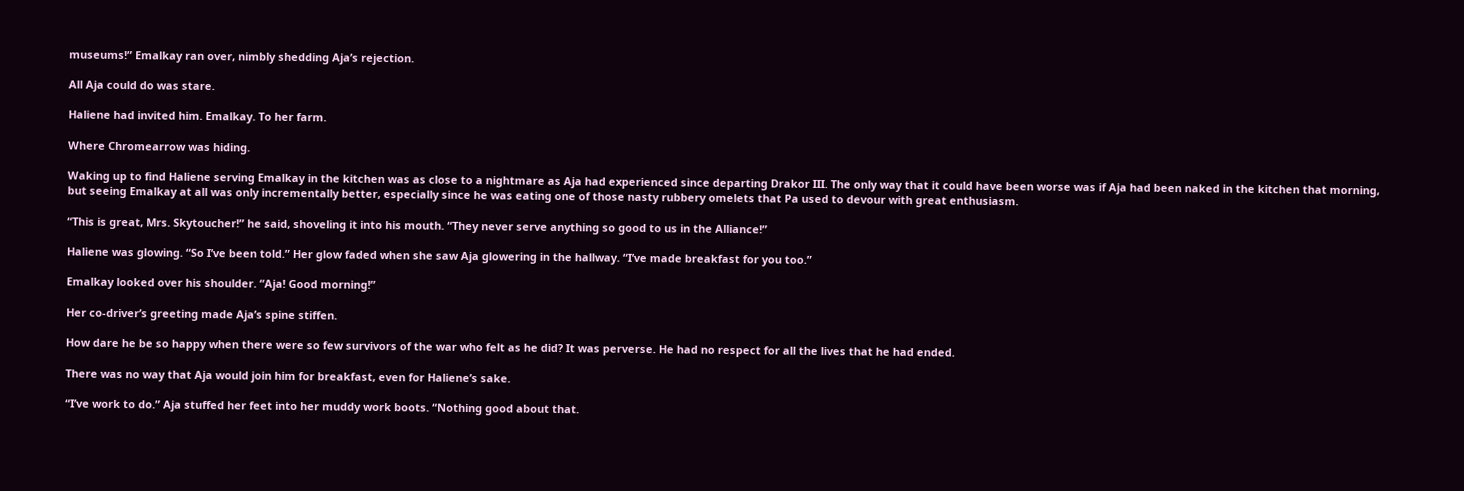museums!” Emalkay ran over, nimbly shedding Aja’s rejection.

All Aja could do was stare.

Haliene had invited him. Emalkay. To her farm.

Where Chromearrow was hiding.

Waking up to find Haliene serving Emalkay in the kitchen was as close to a nightmare as Aja had experienced since departing Drakor III. The only way that it could have been worse was if Aja had been naked in the kitchen that morning, but seeing Emalkay at all was only incrementally better, especially since he was eating one of those nasty rubbery omelets that Pa used to devour with great enthusiasm.

“This is great, Mrs. Skytoucher!” he said, shoveling it into his mouth. “They never serve anything so good to us in the Alliance!”

Haliene was glowing. “So I’ve been told.” Her glow faded when she saw Aja glowering in the hallway. “I’ve made breakfast for you too.”

Emalkay looked over his shoulder. “Aja! Good morning!”

Her co-driver’s greeting made Aja’s spine stiffen.

How dare he be so happy when there were so few survivors of the war who felt as he did? It was perverse. He had no respect for all the lives that he had ended.

There was no way that Aja would join him for breakfast, even for Haliene’s sake.

“I’ve work to do.” Aja stuffed her feet into her muddy work boots. “Nothing good about that.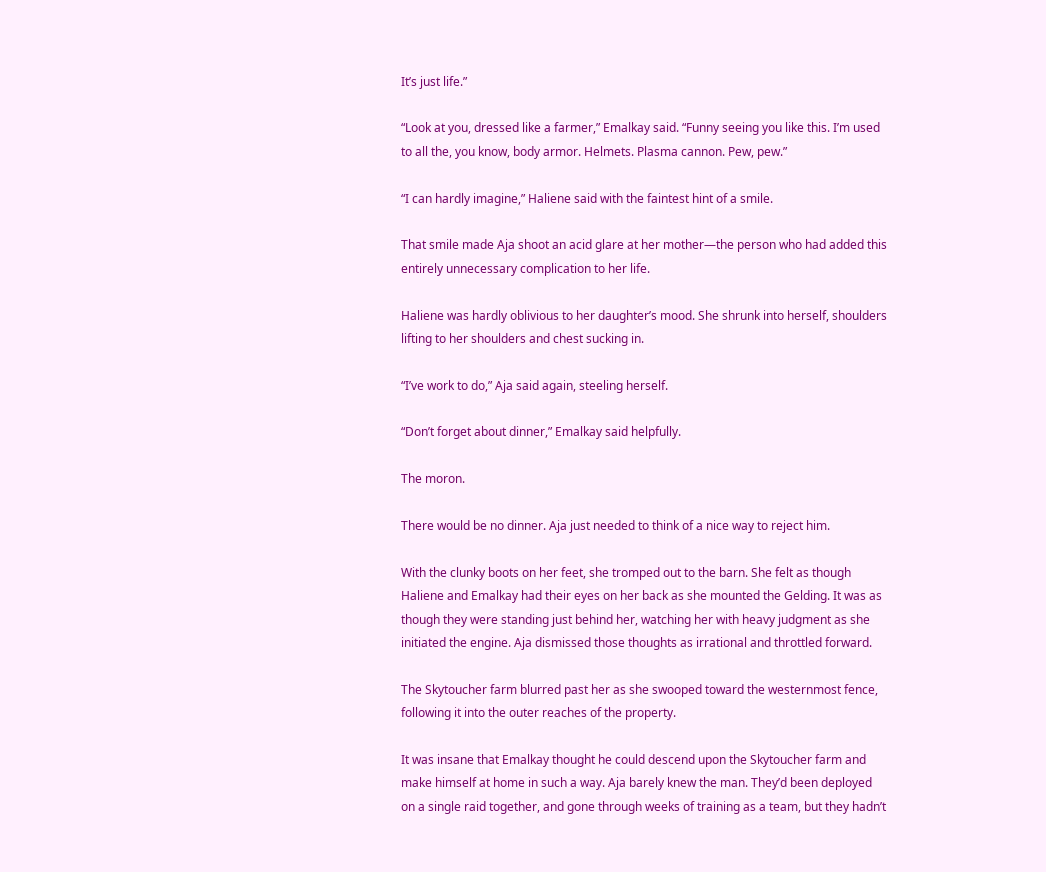It’s just life.”

“Look at you, dressed like a farmer,” Emalkay said. “Funny seeing you like this. I’m used to all the, you know, body armor. Helmets. Plasma cannon. Pew, pew.”

“I can hardly imagine,” Haliene said with the faintest hint of a smile.

That smile made Aja shoot an acid glare at her mother—the person who had added this entirely unnecessary complication to her life.

Haliene was hardly oblivious to her daughter’s mood. She shrunk into herself, shoulders lifting to her shoulders and chest sucking in.

“I’ve work to do,” Aja said again, steeling herself.

“Don’t forget about dinner,” Emalkay said helpfully.

The moron.

There would be no dinner. Aja just needed to think of a nice way to reject him.

With the clunky boots on her feet, she tromped out to the barn. She felt as though Haliene and Emalkay had their eyes on her back as she mounted the Gelding. It was as though they were standing just behind her, watching her with heavy judgment as she initiated the engine. Aja dismissed those thoughts as irrational and throttled forward.

The Skytoucher farm blurred past her as she swooped toward the westernmost fence, following it into the outer reaches of the property.

It was insane that Emalkay thought he could descend upon the Skytoucher farm and make himself at home in such a way. Aja barely knew the man. They’d been deployed on a single raid together, and gone through weeks of training as a team, but they hadn’t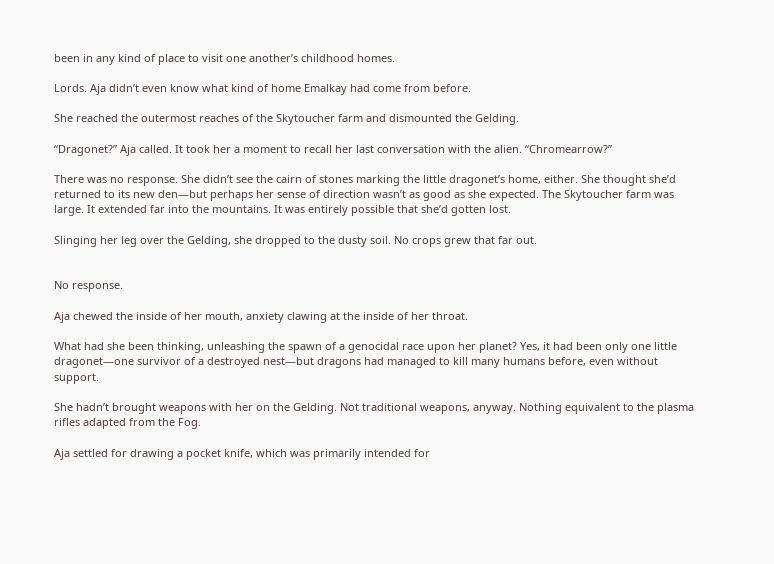been in any kind of place to visit one another’s childhood homes.

Lords. Aja didn’t even know what kind of home Emalkay had come from before.

She reached the outermost reaches of the Skytoucher farm and dismounted the Gelding.

“Dragonet?” Aja called. It took her a moment to recall her last conversation with the alien. “Chromearrow?”

There was no response. She didn’t see the cairn of stones marking the little dragonet’s home, either. She thought she’d returned to its new den—but perhaps her sense of direction wasn’t as good as she expected. The Skytoucher farm was large. It extended far into the mountains. It was entirely possible that she’d gotten lost.

Slinging her leg over the Gelding, she dropped to the dusty soil. No crops grew that far out.


No response.

Aja chewed the inside of her mouth, anxiety clawing at the inside of her throat.

What had she been thinking, unleashing the spawn of a genocidal race upon her planet? Yes, it had been only one little dragonet—one survivor of a destroyed nest—but dragons had managed to kill many humans before, even without support.

She hadn’t brought weapons with her on the Gelding. Not traditional weapons, anyway. Nothing equivalent to the plasma rifles adapted from the Fog.

Aja settled for drawing a pocket knife, which was primarily intended for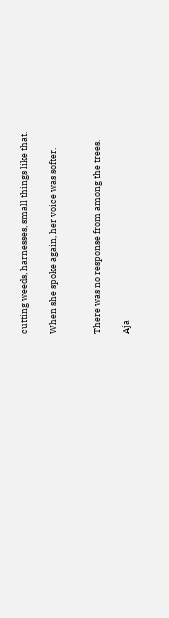cutting weeds, harnesses, small things like that.

When she spoke again, her voice was softer.


There was no response from among the trees.

Aja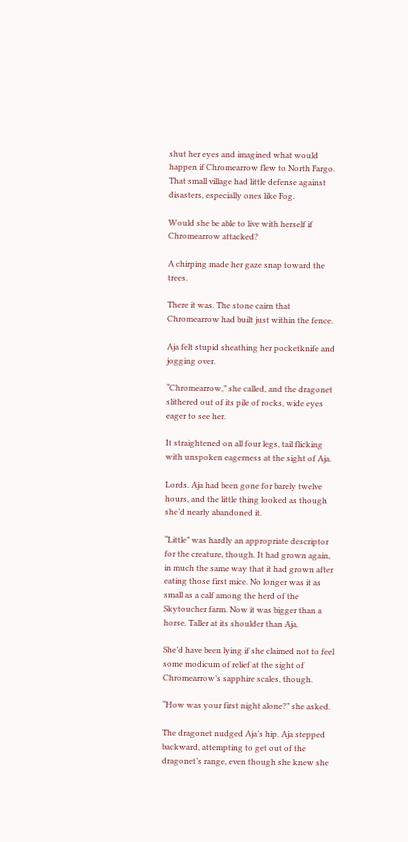shut her eyes and imagined what would happen if Chromearrow flew to North Fargo. That small village had little defense against disasters, especially ones like Fog.

Would she be able to live with herself if Chromearrow attacked?

A chirping made her gaze snap toward the trees.

There it was. The stone cairn that Chromearrow had built just within the fence.

Aja felt stupid sheathing her pocketknife and jogging over.

“Chromearrow,” she called, and the dragonet slithered out of its pile of rocks, wide eyes eager to see her.

It straightened on all four legs, tail flicking with unspoken eagerness at the sight of Aja.

Lords. Aja had been gone for barely twelve hours, and the little thing looked as though she’d nearly abandoned it.

“Little” was hardly an appropriate descriptor for the creature, though. It had grown again, in much the same way that it had grown after eating those first mice. No longer was it as small as a calf among the herd of the Skytoucher farm. Now it was bigger than a horse. Taller at its shoulder than Aja.

She’d have been lying if she claimed not to feel some modicum of relief at the sight of Chromearrow’s sapphire scales, though.

“How was your first night alone?” she asked.

The dragonet nudged Aja’s hip. Aja stepped backward, attempting to get out of the dragonet’s range, even though she knew she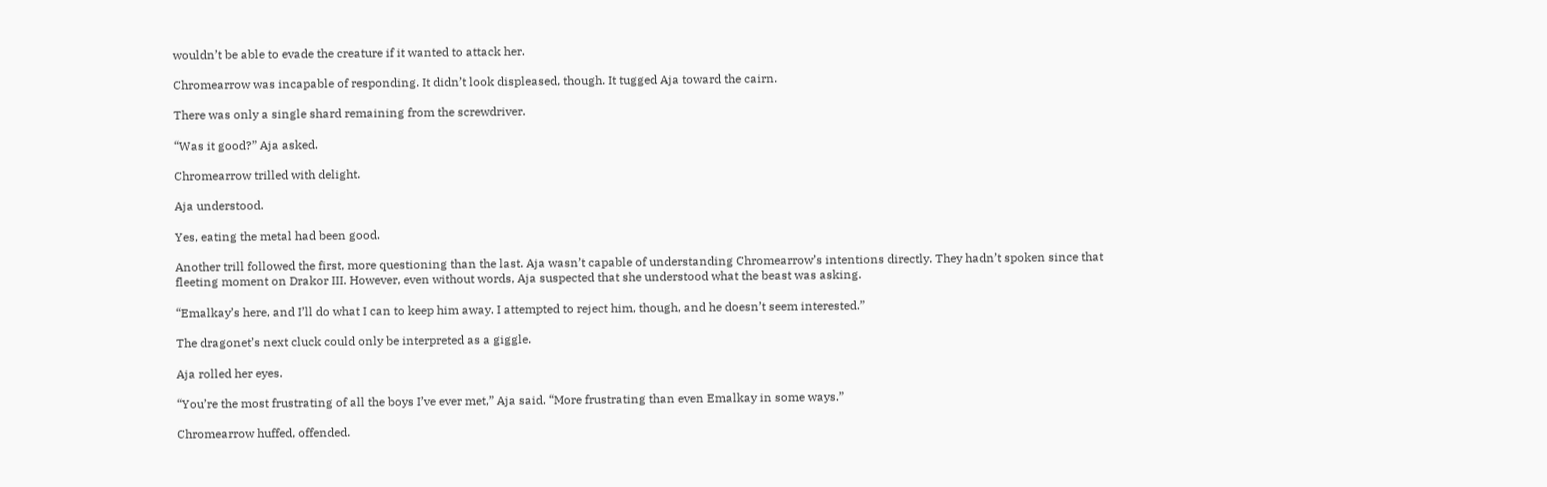wouldn’t be able to evade the creature if it wanted to attack her.

Chromearrow was incapable of responding. It didn’t look displeased, though. It tugged Aja toward the cairn.

There was only a single shard remaining from the screwdriver.

“Was it good?” Aja asked.

Chromearrow trilled with delight.

Aja understood.

Yes, eating the metal had been good.

Another trill followed the first, more questioning than the last. Aja wasn’t capable of understanding Chromearrow’s intentions directly. They hadn’t spoken since that fleeting moment on Drakor III. However, even without words, Aja suspected that she understood what the beast was asking.

“Emalkay’s here, and I’ll do what I can to keep him away. I attempted to reject him, though, and he doesn’t seem interested.”

The dragonet’s next cluck could only be interpreted as a giggle.

Aja rolled her eyes.

“You’re the most frustrating of all the boys I’ve ever met,” Aja said. “More frustrating than even Emalkay in some ways.”

Chromearrow huffed, offended.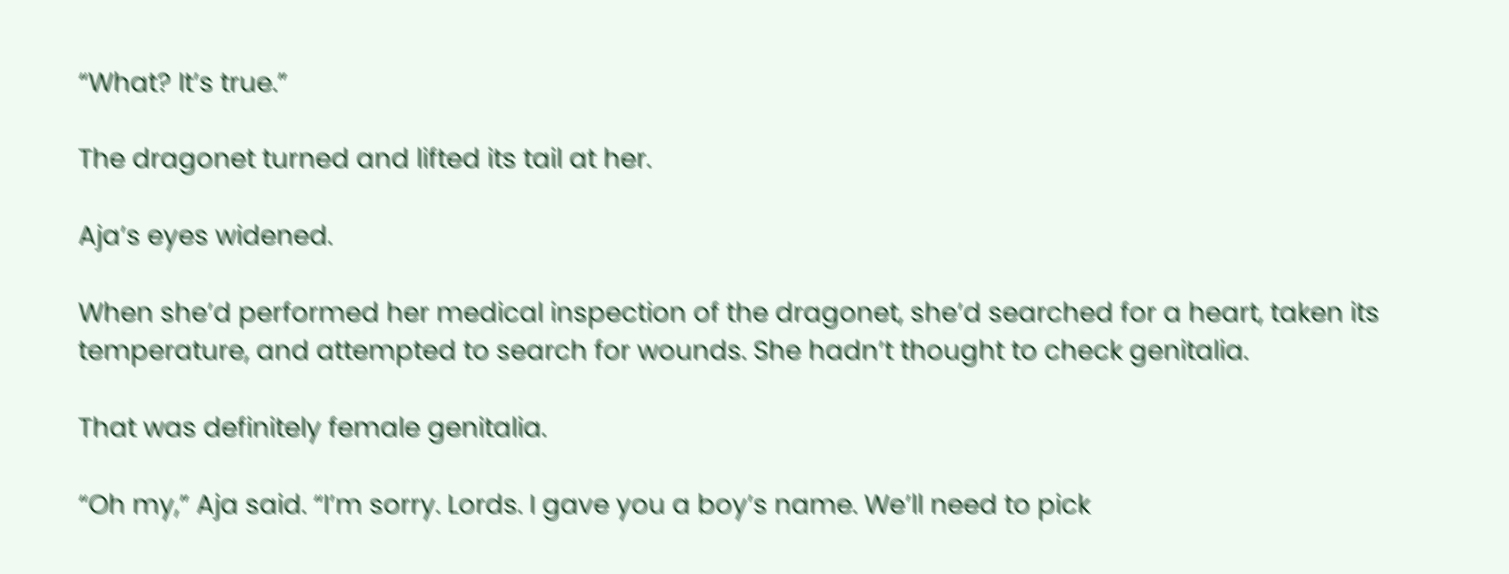“What? It’s true.”

The dragonet turned and lifted its tail at her.

Aja’s eyes widened.

When she’d performed her medical inspection of the dragonet, she’d searched for a heart, taken its temperature, and attempted to search for wounds. She hadn’t thought to check genitalia.

That was definitely female genitalia.

“Oh my,” Aja said. “I’m sorry. Lords. I gave you a boy’s name. We’ll need to pick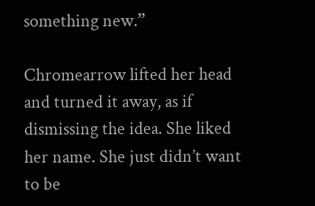something new.”

Chromearrow lifted her head and turned it away, as if dismissing the idea. She liked her name. She just didn’t want to be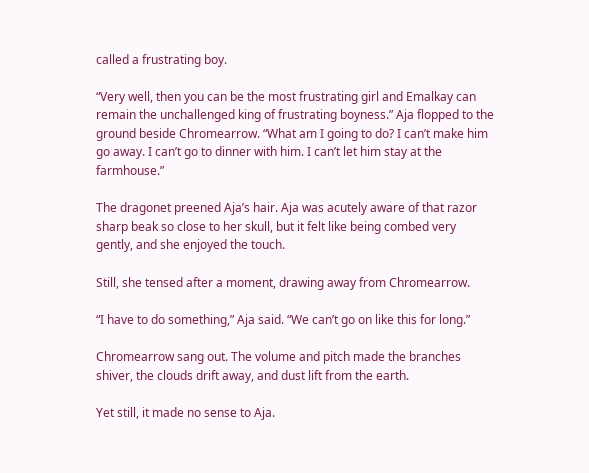called a frustrating boy.

“Very well, then you can be the most frustrating girl and Emalkay can remain the unchallenged king of frustrating boyness.” Aja flopped to the ground beside Chromearrow. “What am I going to do? I can’t make him go away. I can’t go to dinner with him. I can’t let him stay at the farmhouse.”

The dragonet preened Aja’s hair. Aja was acutely aware of that razor sharp beak so close to her skull, but it felt like being combed very gently, and she enjoyed the touch.

Still, she tensed after a moment, drawing away from Chromearrow.

“I have to do something,” Aja said. “We can’t go on like this for long.”

Chromearrow sang out. The volume and pitch made the branches shiver, the clouds drift away, and dust lift from the earth.

Yet still, it made no sense to Aja.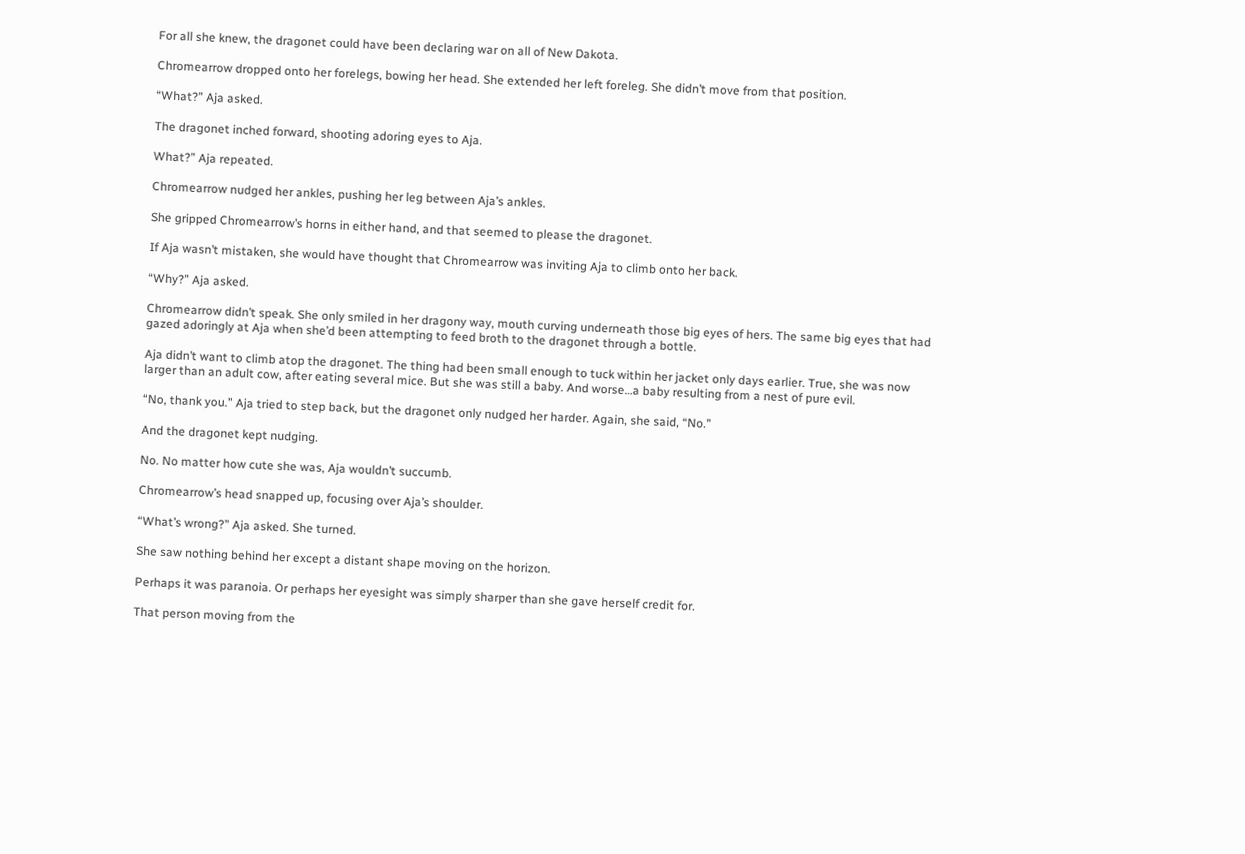For all she knew, the dragonet could have been declaring war on all of New Dakota.

Chromearrow dropped onto her forelegs, bowing her head. She extended her left foreleg. She didn’t move from that position.

“What?” Aja asked.

The dragonet inched forward, shooting adoring eyes to Aja.

What?” Aja repeated.

Chromearrow nudged her ankles, pushing her leg between Aja’s ankles.

She gripped Chromearrow’s horns in either hand, and that seemed to please the dragonet.

If Aja wasn’t mistaken, she would have thought that Chromearrow was inviting Aja to climb onto her back.

“Why?” Aja asked.

Chromearrow didn’t speak. She only smiled in her dragony way, mouth curving underneath those big eyes of hers. The same big eyes that had gazed adoringly at Aja when she’d been attempting to feed broth to the dragonet through a bottle.

Aja didn’t want to climb atop the dragonet. The thing had been small enough to tuck within her jacket only days earlier. True, she was now larger than an adult cow, after eating several mice. But she was still a baby. And worse…a baby resulting from a nest of pure evil.

“No, thank you.” Aja tried to step back, but the dragonet only nudged her harder. Again, she said, “No.”

And the dragonet kept nudging.

No. No matter how cute she was, Aja wouldn’t succumb.

Chromearrow’s head snapped up, focusing over Aja’s shoulder.

“What’s wrong?” Aja asked. She turned.

She saw nothing behind her except a distant shape moving on the horizon.

Perhaps it was paranoia. Or perhaps her eyesight was simply sharper than she gave herself credit for.

That person moving from the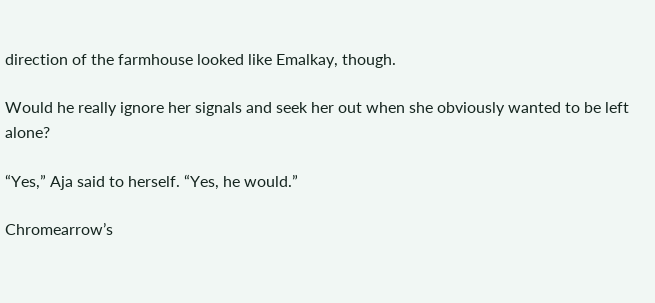direction of the farmhouse looked like Emalkay, though.

Would he really ignore her signals and seek her out when she obviously wanted to be left alone?

“Yes,” Aja said to herself. “Yes, he would.”

Chromearrow’s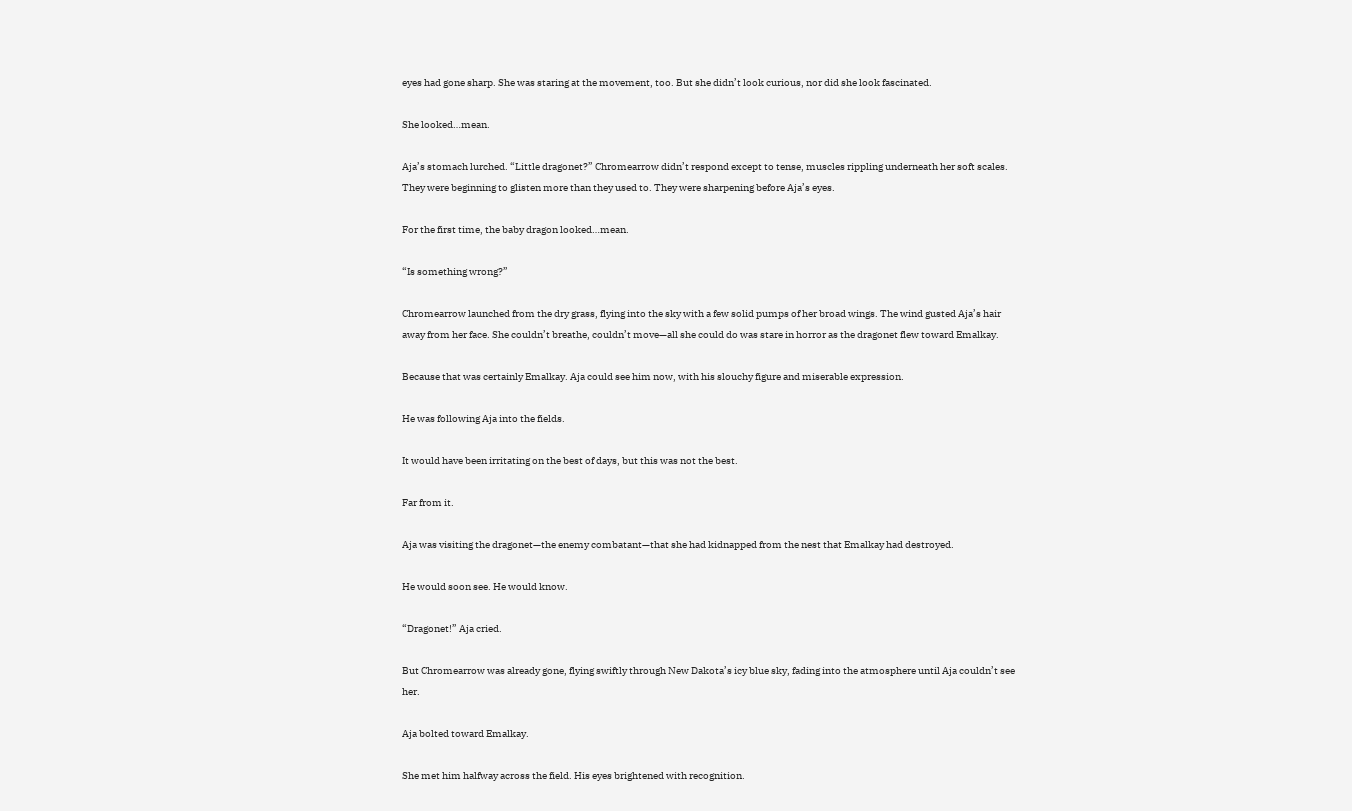eyes had gone sharp. She was staring at the movement, too. But she didn’t look curious, nor did she look fascinated.

She looked…mean.

Aja’s stomach lurched. “Little dragonet?” Chromearrow didn’t respond except to tense, muscles rippling underneath her soft scales. They were beginning to glisten more than they used to. They were sharpening before Aja’s eyes.

For the first time, the baby dragon looked…mean.

“Is something wrong?”

Chromearrow launched from the dry grass, flying into the sky with a few solid pumps of her broad wings. The wind gusted Aja’s hair away from her face. She couldn’t breathe, couldn’t move—all she could do was stare in horror as the dragonet flew toward Emalkay.

Because that was certainly Emalkay. Aja could see him now, with his slouchy figure and miserable expression.

He was following Aja into the fields.

It would have been irritating on the best of days, but this was not the best.

Far from it.

Aja was visiting the dragonet—the enemy combatant—that she had kidnapped from the nest that Emalkay had destroyed.

He would soon see. He would know.

“Dragonet!” Aja cried.

But Chromearrow was already gone, flying swiftly through New Dakota’s icy blue sky, fading into the atmosphere until Aja couldn’t see her.

Aja bolted toward Emalkay.

She met him halfway across the field. His eyes brightened with recognition.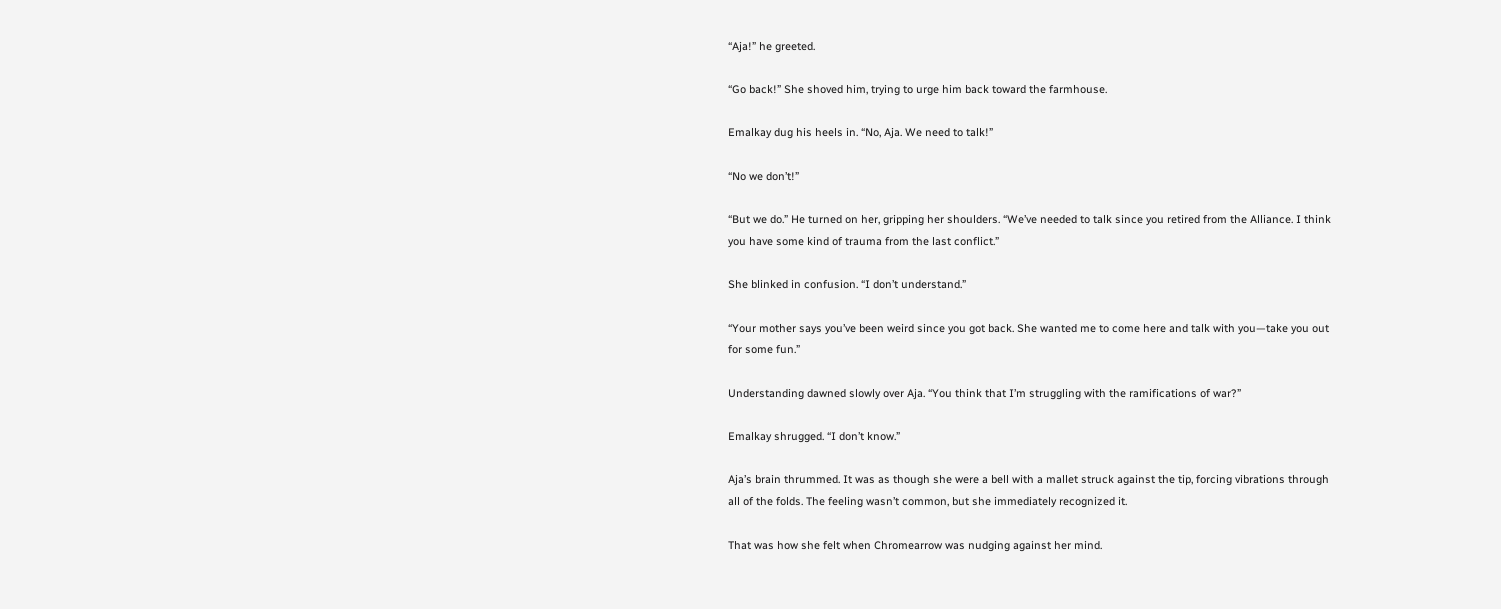“Aja!” he greeted.

“Go back!” She shoved him, trying to urge him back toward the farmhouse.

Emalkay dug his heels in. “No, Aja. We need to talk!”

“No we don’t!”

“But we do.” He turned on her, gripping her shoulders. “We’ve needed to talk since you retired from the Alliance. I think you have some kind of trauma from the last conflict.”

She blinked in confusion. “I don’t understand.”

“Your mother says you’ve been weird since you got back. She wanted me to come here and talk with you—take you out for some fun.”

Understanding dawned slowly over Aja. “You think that I’m struggling with the ramifications of war?”

Emalkay shrugged. “I don’t know.”

Aja’s brain thrummed. It was as though she were a bell with a mallet struck against the tip, forcing vibrations through all of the folds. The feeling wasn’t common, but she immediately recognized it.

That was how she felt when Chromearrow was nudging against her mind.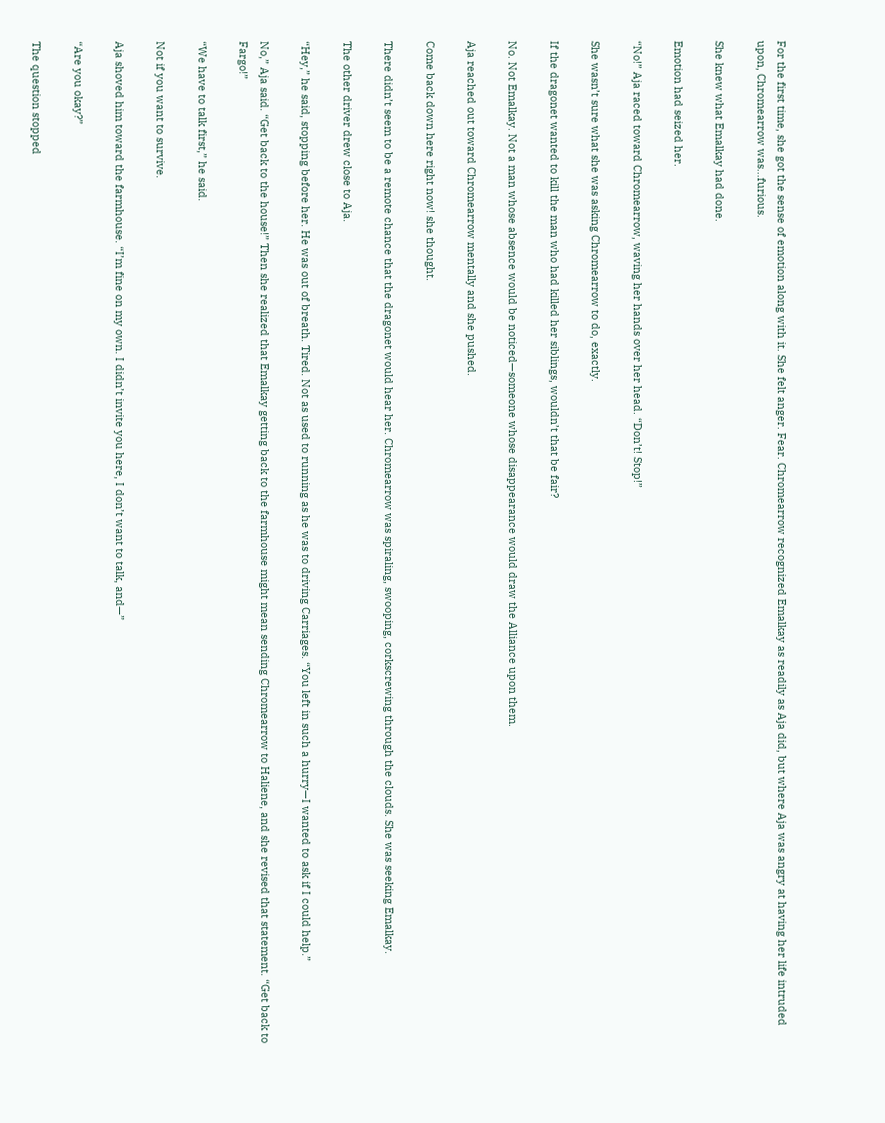For the first time, she got the sense of emotion along with it. She felt anger. Fear. Chromearrow recognized Emalkay as readily as Aja did, but where Aja was angry at having her life intruded upon, Chromearrow was…furious.

She knew what Emalkay had done.

Emotion had seized her.

“No!” Aja raced toward Chromearrow, waving her hands over her head. “Don’t! Stop!”

She wasn’t sure what she was asking Chromearrow to do, exactly.

If the dragonet wanted to kill the man who had killed her siblings, wouldn’t that be fair?

No. Not Emalkay. Not a man whose absence would be noticed—someone whose disappearance would draw the Alliance upon them.

Aja reached out toward Chromearrow mentally and she pushed.

Come back down here right now! she thought.

There didn’t seem to be a remote chance that the dragonet would hear her. Chromearrow was spiraling, swooping, corkscrewing through the clouds. She was seeking Emalkay.

The other driver drew close to Aja.

“Hey,” he said, stopping before her. He was out of breath. Tired. Not as used to running as he was to driving Carriages. “You left in such a hurry—I wanted to ask if I could help.”

No,” Aja said. “Get back to the house!” Then she realized that Emalkay getting back to the farmhouse might mean sending Chromearrow to Haliene, and she revised that statement. “Get back to Fargo!”

“We have to talk first,” he said.

Not if you want to survive.

Aja shoved him toward the farmhouse. “I’m fine on my own. I didn’t invite you here, I don’t want to talk, and—”

“Are you okay?”

The question stopped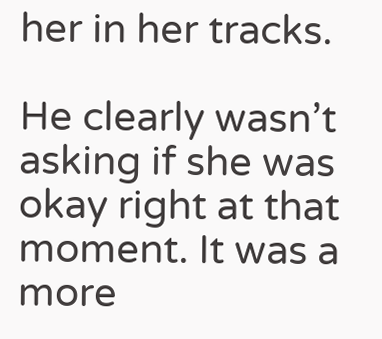her in her tracks.

He clearly wasn’t asking if she was okay right at that moment. It was a more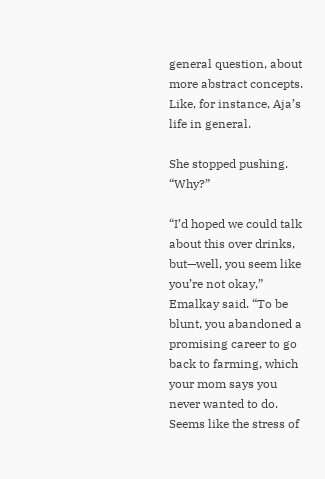general question, about more abstract concepts. Like, for instance, Aja’s life in general.

She stopped pushing. “Why?”

“I’d hoped we could talk about this over drinks, but—well, you seem like you’re not okay,” Emalkay said. “To be blunt, you abandoned a promising career to go back to farming, which your mom says you never wanted to do. Seems like the stress of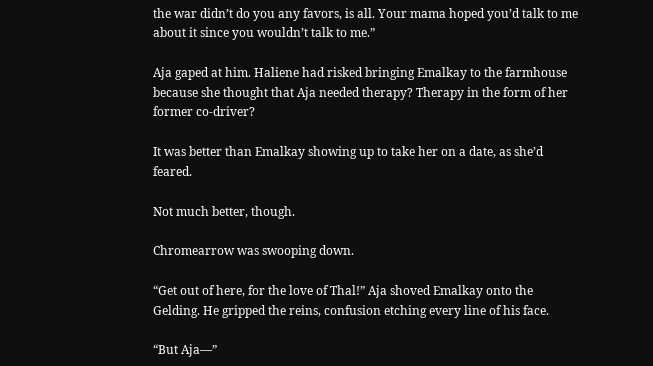the war didn’t do you any favors, is all. Your mama hoped you’d talk to me about it since you wouldn’t talk to me.”

Aja gaped at him. Haliene had risked bringing Emalkay to the farmhouse because she thought that Aja needed therapy? Therapy in the form of her former co-driver?

It was better than Emalkay showing up to take her on a date, as she’d feared.

Not much better, though.

Chromearrow was swooping down.

“Get out of here, for the love of Thal!” Aja shoved Emalkay onto the Gelding. He gripped the reins, confusion etching every line of his face.

“But Aja—”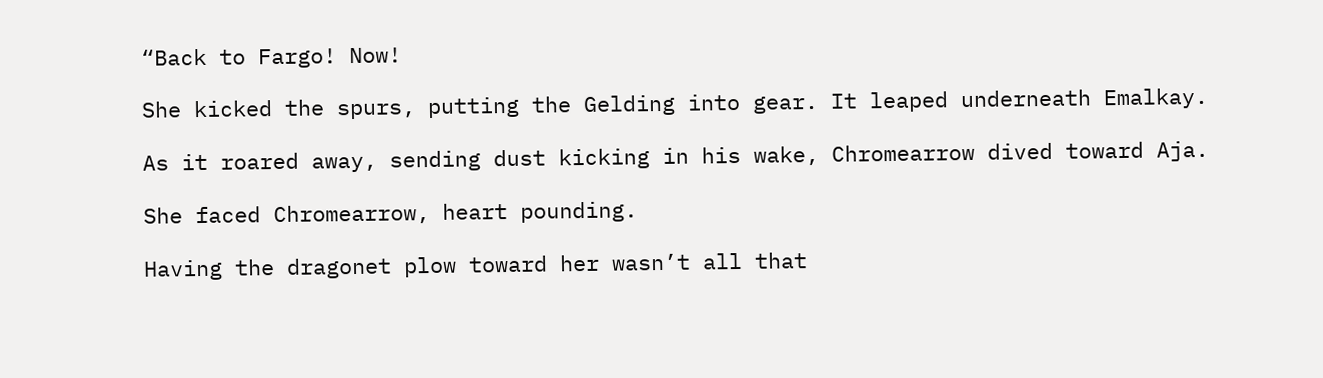“Back to Fargo! Now!

She kicked the spurs, putting the Gelding into gear. It leaped underneath Emalkay.

As it roared away, sending dust kicking in his wake, Chromearrow dived toward Aja.

She faced Chromearrow, heart pounding.

Having the dragonet plow toward her wasn’t all that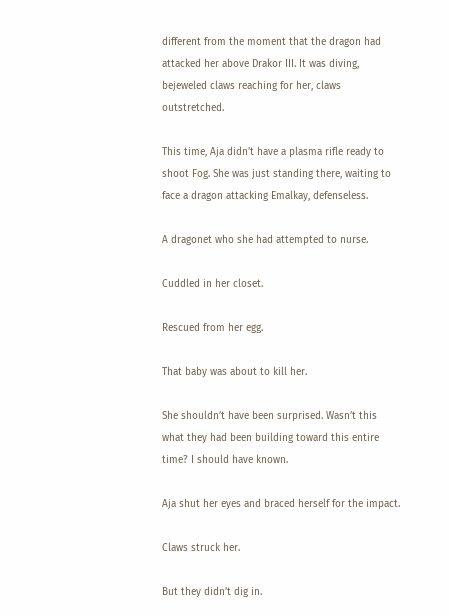different from the moment that the dragon had attacked her above Drakor III. It was diving, bejeweled claws reaching for her, claws outstretched.

This time, Aja didn’t have a plasma rifle ready to shoot Fog. She was just standing there, waiting to face a dragon attacking Emalkay, defenseless.

A dragonet who she had attempted to nurse.

Cuddled in her closet.

Rescued from her egg.

That baby was about to kill her.

She shouldn’t have been surprised. Wasn’t this what they had been building toward this entire time? I should have known.

Aja shut her eyes and braced herself for the impact.

Claws struck her.

But they didn’t dig in.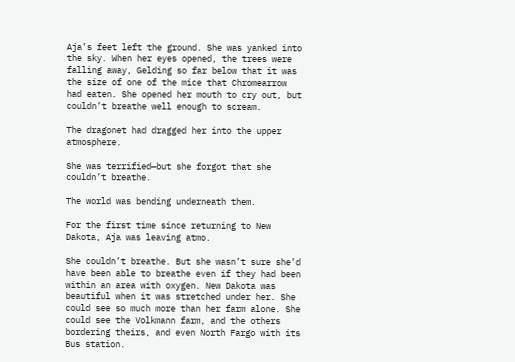Aja’s feet left the ground. She was yanked into the sky. When her eyes opened, the trees were falling away, Gelding so far below that it was the size of one of the mice that Chromearrow had eaten. She opened her mouth to cry out, but couldn’t breathe well enough to scream.

The dragonet had dragged her into the upper atmosphere.

She was terrified—but she forgot that she couldn’t breathe.

The world was bending underneath them.

For the first time since returning to New Dakota, Aja was leaving atmo.

She couldn’t breathe. But she wasn’t sure she’d have been able to breathe even if they had been within an area with oxygen. New Dakota was beautiful when it was stretched under her. She could see so much more than her farm alone. She could see the Volkmann farm, and the others bordering theirs, and even North Fargo with its Bus station.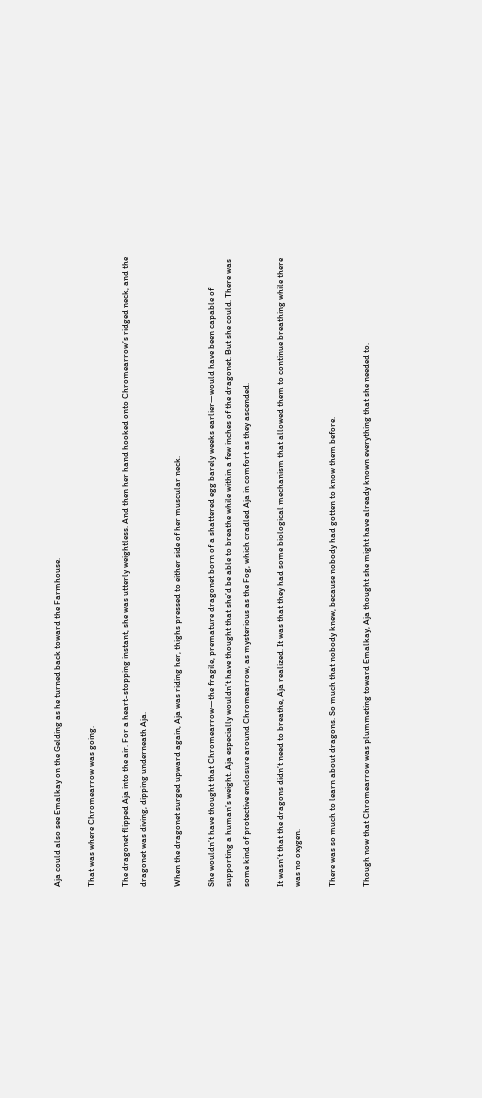Aja could also see Emalkay on the Gelding as he turned back toward the Farmhouse.

That was where Chromearrow was going.

The dragonet flipped Aja into the air. For a heart-stopping instant, she was utterly weightless. And then her hand hooked onto Chromearrow’s ridged neck, and the dragonet was diving, dipping underneath Aja.

When the dragonet surged upward again, Aja was riding her, thighs pressed to either side of her muscular neck.

She wouldn’t have thought that Chromearrow—the fragile, premature dragonet born of a shattered egg barely weeks earlier—would have been capable of supporting a human’s weight. Aja especially wouldn’t have thought that she’d be able to breathe while within a few inches of the dragonet. But she could. There was some kind of protective enclosure around Chromearrow, as mysterious as the Fog, which cradled Aja in comfort as they ascended.

It wasn’t that the dragons didn’t need to breathe, Aja realized. It was that they had some biological mechanism that allowed them to continue breathing while there was no oxygen.

There was so much to learn about dragons. So much that nobody knew, because nobody had gotten to know them before.

Though now that Chromearrow was plummeting toward Emalkay, Aja thought she might have already known everything that she needed to.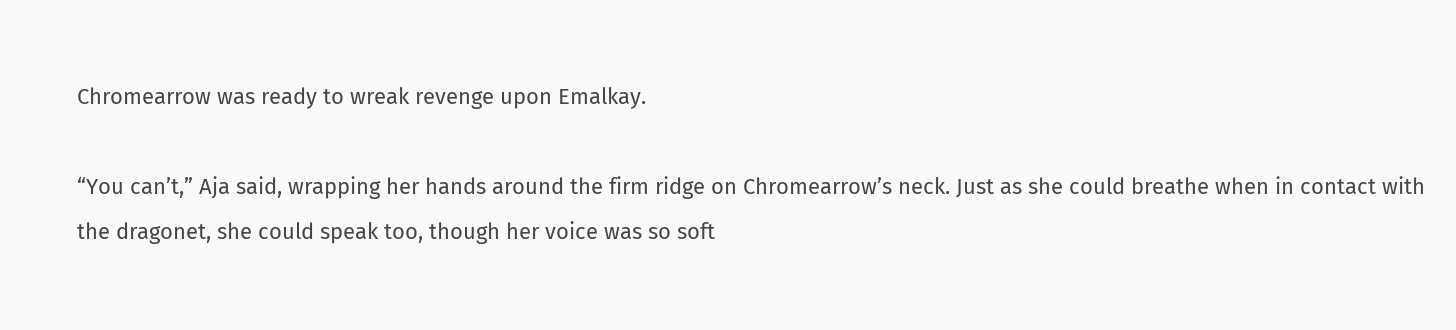Chromearrow was ready to wreak revenge upon Emalkay.

“You can’t,” Aja said, wrapping her hands around the firm ridge on Chromearrow’s neck. Just as she could breathe when in contact with the dragonet, she could speak too, though her voice was so soft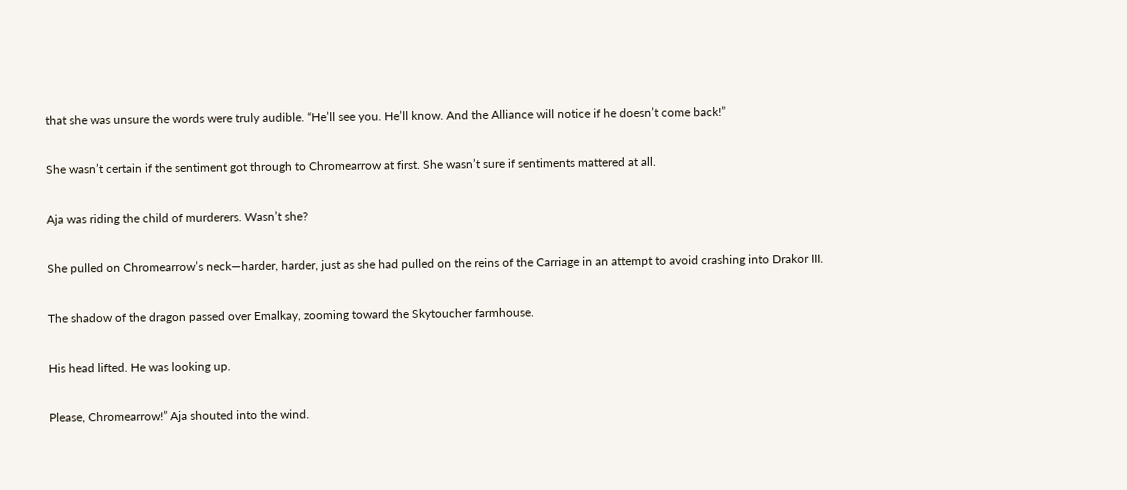that she was unsure the words were truly audible. “He’ll see you. He’ll know. And the Alliance will notice if he doesn’t come back!”

She wasn’t certain if the sentiment got through to Chromearrow at first. She wasn’t sure if sentiments mattered at all.

Aja was riding the child of murderers. Wasn’t she?

She pulled on Chromearrow’s neck—harder, harder, just as she had pulled on the reins of the Carriage in an attempt to avoid crashing into Drakor III.

The shadow of the dragon passed over Emalkay, zooming toward the Skytoucher farmhouse.

His head lifted. He was looking up.

Please, Chromearrow!” Aja shouted into the wind.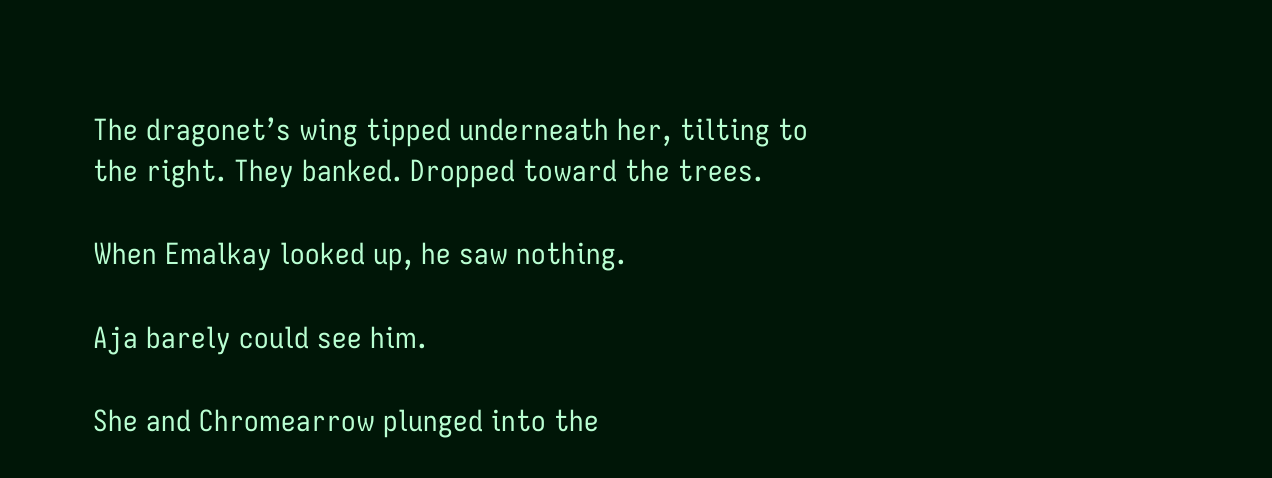The dragonet’s wing tipped underneath her, tilting to the right. They banked. Dropped toward the trees.

When Emalkay looked up, he saw nothing.

Aja barely could see him.

She and Chromearrow plunged into the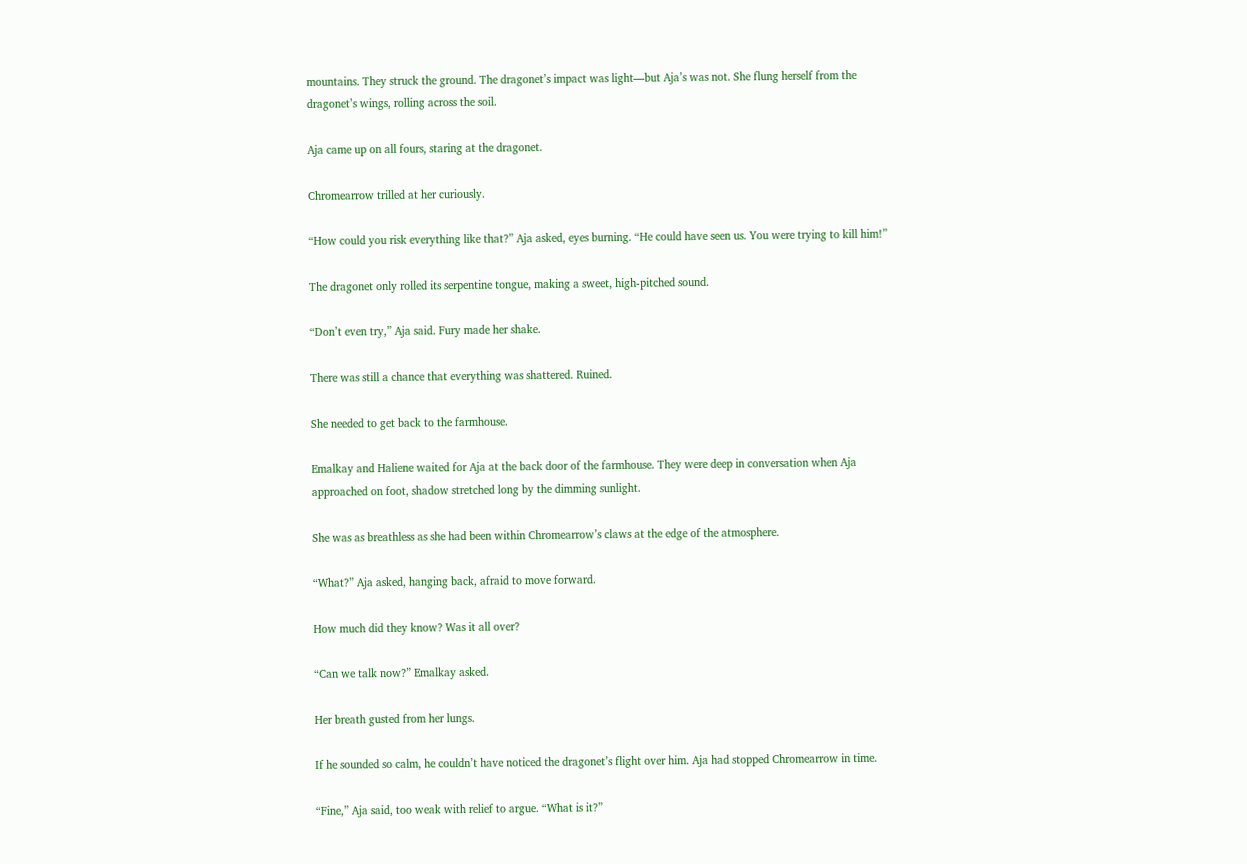mountains. They struck the ground. The dragonet’s impact was light—but Aja’s was not. She flung herself from the dragonet’s wings, rolling across the soil.

Aja came up on all fours, staring at the dragonet.

Chromearrow trilled at her curiously.

“How could you risk everything like that?” Aja asked, eyes burning. “He could have seen us. You were trying to kill him!”

The dragonet only rolled its serpentine tongue, making a sweet, high-pitched sound.

“Don’t even try,” Aja said. Fury made her shake.

There was still a chance that everything was shattered. Ruined.

She needed to get back to the farmhouse.

Emalkay and Haliene waited for Aja at the back door of the farmhouse. They were deep in conversation when Aja approached on foot, shadow stretched long by the dimming sunlight.

She was as breathless as she had been within Chromearrow’s claws at the edge of the atmosphere.

“What?” Aja asked, hanging back, afraid to move forward.

How much did they know? Was it all over?

“Can we talk now?” Emalkay asked.

Her breath gusted from her lungs.

If he sounded so calm, he couldn’t have noticed the dragonet’s flight over him. Aja had stopped Chromearrow in time.

“Fine,” Aja said, too weak with relief to argue. “What is it?”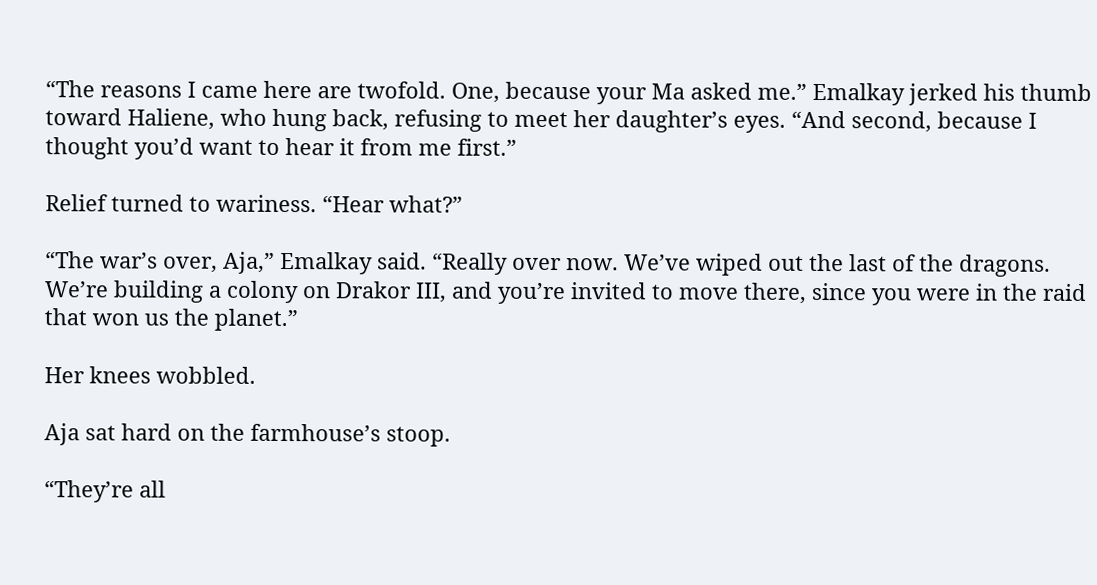“The reasons I came here are twofold. One, because your Ma asked me.” Emalkay jerked his thumb toward Haliene, who hung back, refusing to meet her daughter’s eyes. “And second, because I thought you’d want to hear it from me first.”

Relief turned to wariness. “Hear what?”

“The war’s over, Aja,” Emalkay said. “Really over now. We’ve wiped out the last of the dragons. We’re building a colony on Drakor III, and you’re invited to move there, since you were in the raid that won us the planet.”

Her knees wobbled.

Aja sat hard on the farmhouse’s stoop.

“They’re all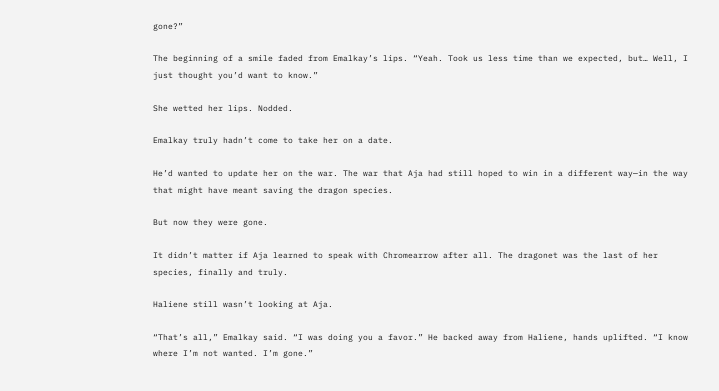gone?”

The beginning of a smile faded from Emalkay’s lips. “Yeah. Took us less time than we expected, but… Well, I just thought you’d want to know.”

She wetted her lips. Nodded.

Emalkay truly hadn’t come to take her on a date.

He’d wanted to update her on the war. The war that Aja had still hoped to win in a different way—in the way that might have meant saving the dragon species.

But now they were gone.

It didn’t matter if Aja learned to speak with Chromearrow after all. The dragonet was the last of her species, finally and truly.

Haliene still wasn’t looking at Aja.

“That’s all,” Emalkay said. “I was doing you a favor.” He backed away from Haliene, hands uplifted. “I know where I’m not wanted. I’m gone.”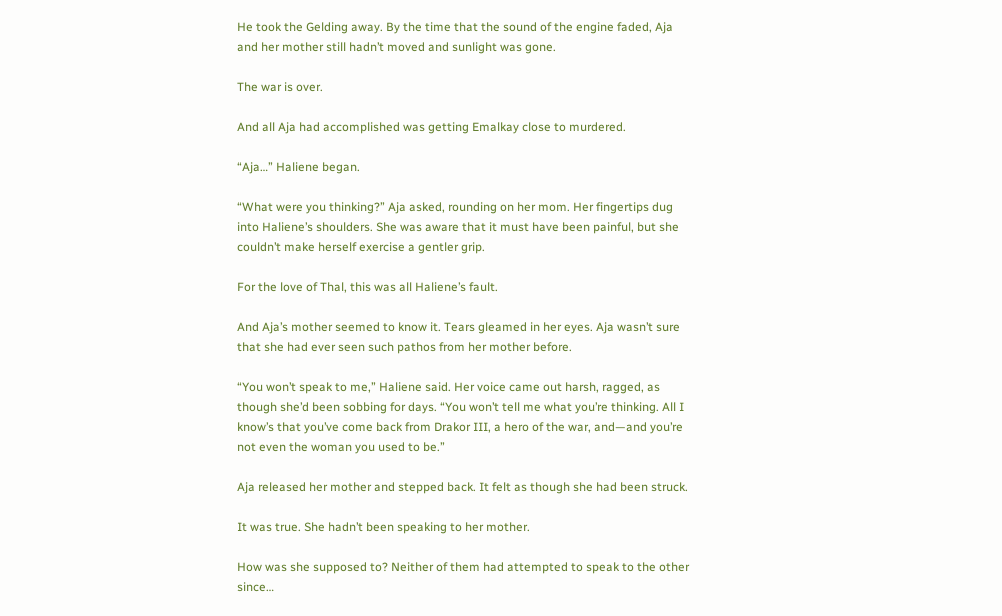He took the Gelding away. By the time that the sound of the engine faded, Aja and her mother still hadn’t moved and sunlight was gone.

The war is over.

And all Aja had accomplished was getting Emalkay close to murdered.

“Aja…” Haliene began.

“What were you thinking?” Aja asked, rounding on her mom. Her fingertips dug into Haliene’s shoulders. She was aware that it must have been painful, but she couldn’t make herself exercise a gentler grip.

For the love of Thal, this was all Haliene’s fault.

And Aja’s mother seemed to know it. Tears gleamed in her eyes. Aja wasn’t sure that she had ever seen such pathos from her mother before.

“You won’t speak to me,” Haliene said. Her voice came out harsh, ragged, as though she’d been sobbing for days. “You won’t tell me what you’re thinking. All I know’s that you’ve come back from Drakor III, a hero of the war, and—and you’re not even the woman you used to be.”

Aja released her mother and stepped back. It felt as though she had been struck.

It was true. She hadn’t been speaking to her mother.

How was she supposed to? Neither of them had attempted to speak to the other since…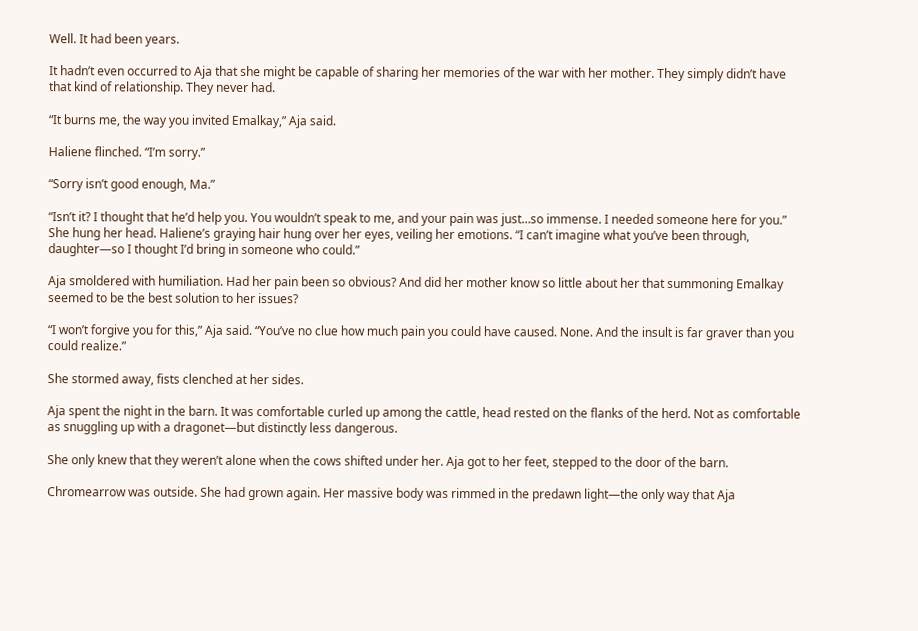Well. It had been years.

It hadn’t even occurred to Aja that she might be capable of sharing her memories of the war with her mother. They simply didn’t have that kind of relationship. They never had.

“It burns me, the way you invited Emalkay,” Aja said.

Haliene flinched. “I’m sorry.”

“Sorry isn’t good enough, Ma.”

“Isn’t it? I thought that he’d help you. You wouldn’t speak to me, and your pain was just…so immense. I needed someone here for you.” She hung her head. Haliene’s graying hair hung over her eyes, veiling her emotions. “I can’t imagine what you’ve been through, daughter—so I thought I’d bring in someone who could.”

Aja smoldered with humiliation. Had her pain been so obvious? And did her mother know so little about her that summoning Emalkay seemed to be the best solution to her issues?

“I won’t forgive you for this,” Aja said. “You’ve no clue how much pain you could have caused. None. And the insult is far graver than you could realize.”

She stormed away, fists clenched at her sides.

Aja spent the night in the barn. It was comfortable curled up among the cattle, head rested on the flanks of the herd. Not as comfortable as snuggling up with a dragonet—but distinctly less dangerous.

She only knew that they weren’t alone when the cows shifted under her. Aja got to her feet, stepped to the door of the barn.

Chromearrow was outside. She had grown again. Her massive body was rimmed in the predawn light—the only way that Aja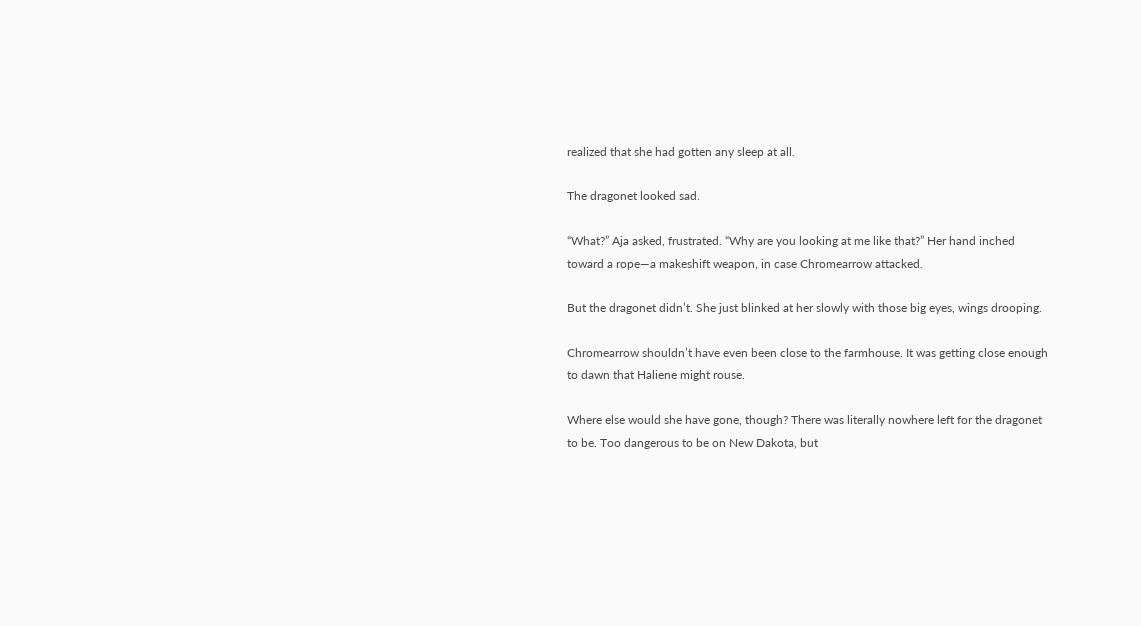realized that she had gotten any sleep at all.

The dragonet looked sad.

“What?” Aja asked, frustrated. “Why are you looking at me like that?” Her hand inched toward a rope—a makeshift weapon, in case Chromearrow attacked.

But the dragonet didn’t. She just blinked at her slowly with those big eyes, wings drooping.

Chromearrow shouldn’t have even been close to the farmhouse. It was getting close enough to dawn that Haliene might rouse.

Where else would she have gone, though? There was literally nowhere left for the dragonet to be. Too dangerous to be on New Dakota, but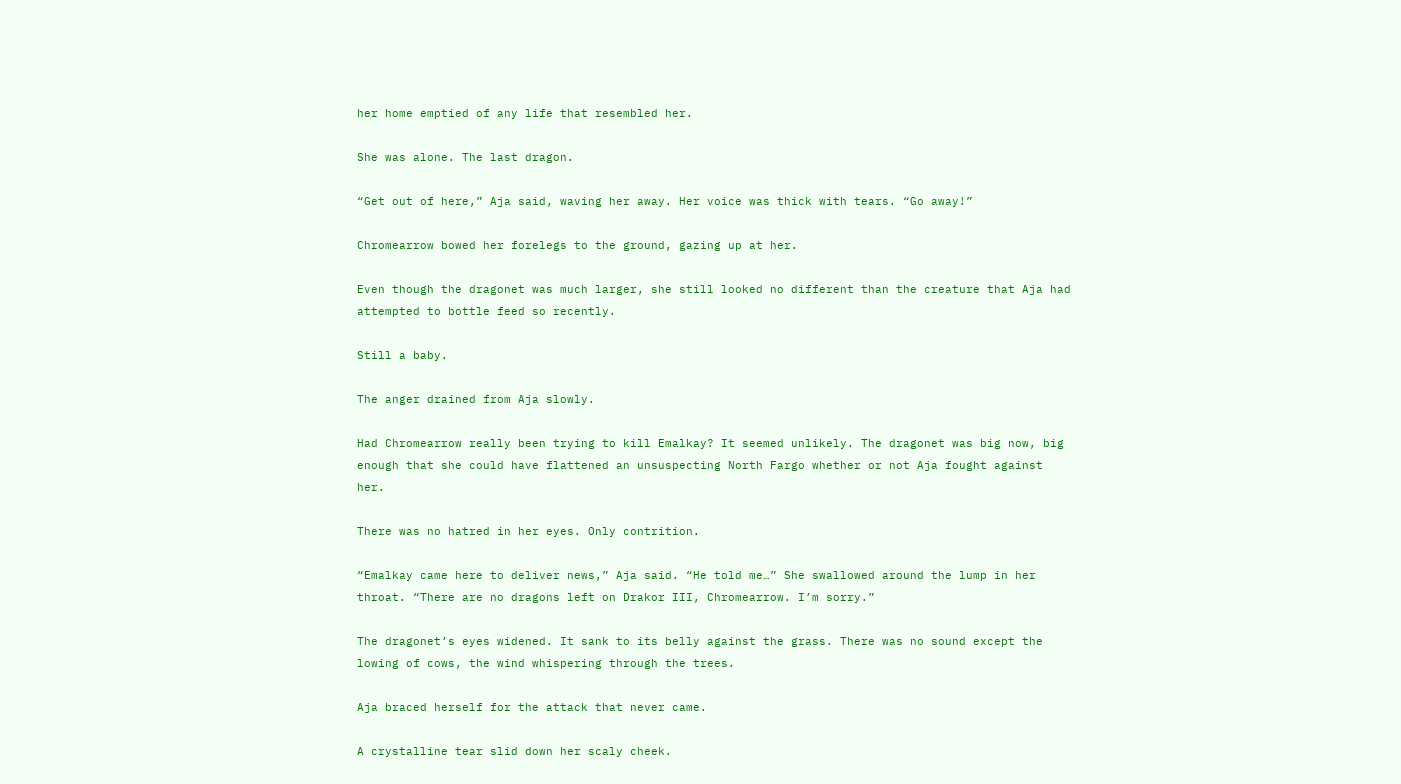her home emptied of any life that resembled her.

She was alone. The last dragon.

“Get out of here,” Aja said, waving her away. Her voice was thick with tears. “Go away!”

Chromearrow bowed her forelegs to the ground, gazing up at her.

Even though the dragonet was much larger, she still looked no different than the creature that Aja had attempted to bottle feed so recently.

Still a baby.

The anger drained from Aja slowly.

Had Chromearrow really been trying to kill Emalkay? It seemed unlikely. The dragonet was big now, big enough that she could have flattened an unsuspecting North Fargo whether or not Aja fought against her.

There was no hatred in her eyes. Only contrition.

“Emalkay came here to deliver news,” Aja said. “He told me…” She swallowed around the lump in her throat. “There are no dragons left on Drakor III, Chromearrow. I’m sorry.”

The dragonet’s eyes widened. It sank to its belly against the grass. There was no sound except the lowing of cows, the wind whispering through the trees.

Aja braced herself for the attack that never came.

A crystalline tear slid down her scaly cheek.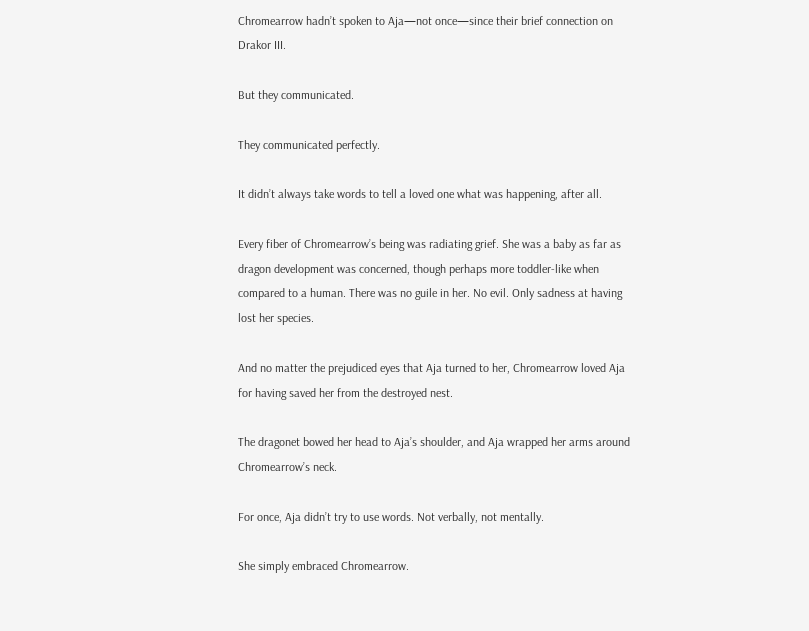Chromearrow hadn’t spoken to Aja—not once—since their brief connection on Drakor III.

But they communicated.

They communicated perfectly.

It didn’t always take words to tell a loved one what was happening, after all.

Every fiber of Chromearrow’s being was radiating grief. She was a baby as far as dragon development was concerned, though perhaps more toddler-like when compared to a human. There was no guile in her. No evil. Only sadness at having lost her species.

And no matter the prejudiced eyes that Aja turned to her, Chromearrow loved Aja for having saved her from the destroyed nest.

The dragonet bowed her head to Aja’s shoulder, and Aja wrapped her arms around Chromearrow’s neck.

For once, Aja didn’t try to use words. Not verbally, not mentally.

She simply embraced Chromearrow.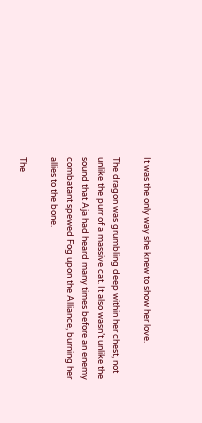It was the only way she knew to show her love.

The dragon was grumbling deep within her chest, not unlike the purr of a massive cat. It also wasn’t unlike the sound that Aja had heard many times before an enemy combatant spewed Fog upon the Alliance, burning her allies to the bone.

The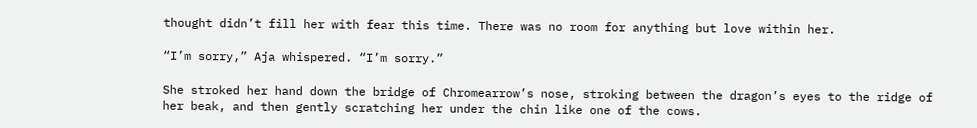thought didn’t fill her with fear this time. There was no room for anything but love within her.

“I’m sorry,” Aja whispered. “I’m sorry.”

She stroked her hand down the bridge of Chromearrow’s nose, stroking between the dragon’s eyes to the ridge of her beak, and then gently scratching her under the chin like one of the cows.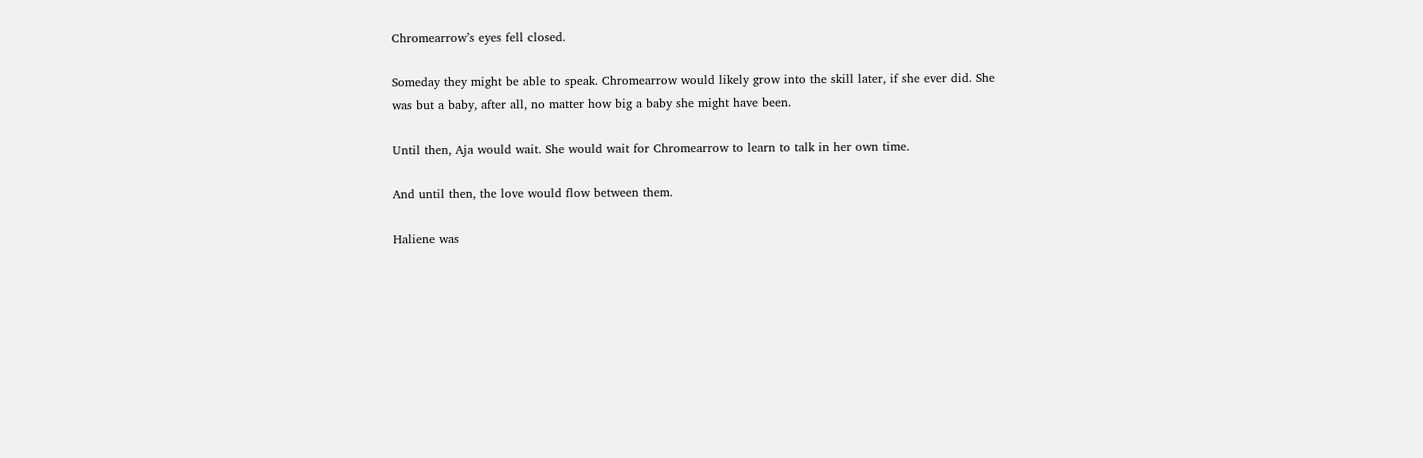Chromearrow’s eyes fell closed.

Someday they might be able to speak. Chromearrow would likely grow into the skill later, if she ever did. She was but a baby, after all, no matter how big a baby she might have been.

Until then, Aja would wait. She would wait for Chromearrow to learn to talk in her own time.

And until then, the love would flow between them.

Haliene was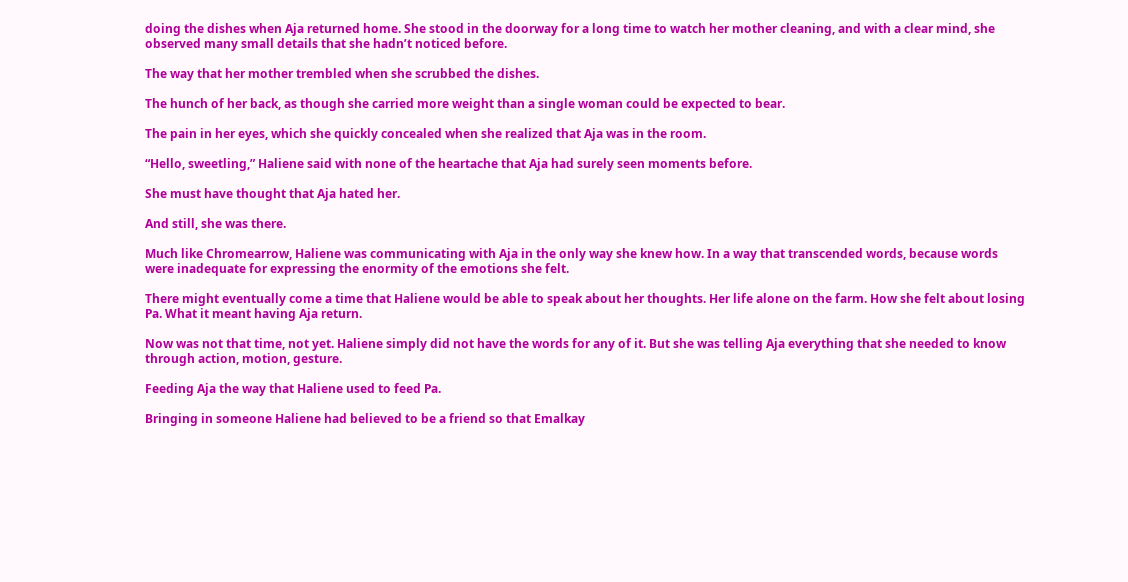doing the dishes when Aja returned home. She stood in the doorway for a long time to watch her mother cleaning, and with a clear mind, she observed many small details that she hadn’t noticed before.

The way that her mother trembled when she scrubbed the dishes.

The hunch of her back, as though she carried more weight than a single woman could be expected to bear.

The pain in her eyes, which she quickly concealed when she realized that Aja was in the room.

“Hello, sweetling,” Haliene said with none of the heartache that Aja had surely seen moments before.

She must have thought that Aja hated her.

And still, she was there.

Much like Chromearrow, Haliene was communicating with Aja in the only way she knew how. In a way that transcended words, because words were inadequate for expressing the enormity of the emotions she felt.

There might eventually come a time that Haliene would be able to speak about her thoughts. Her life alone on the farm. How she felt about losing Pa. What it meant having Aja return.

Now was not that time, not yet. Haliene simply did not have the words for any of it. But she was telling Aja everything that she needed to know through action, motion, gesture.

Feeding Aja the way that Haliene used to feed Pa.

Bringing in someone Haliene had believed to be a friend so that Emalkay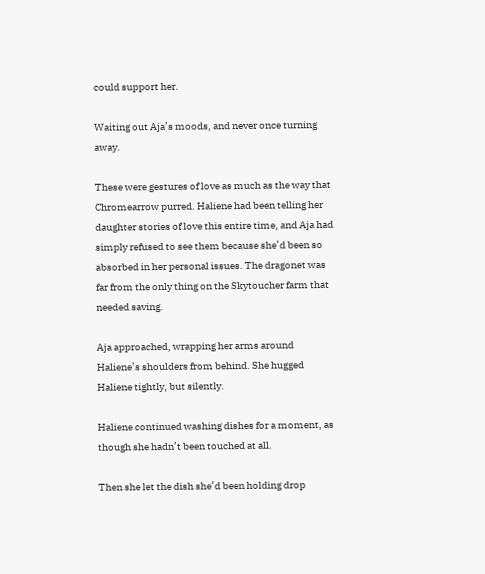could support her.

Waiting out Aja’s moods, and never once turning away.

These were gestures of love as much as the way that Chromearrow purred. Haliene had been telling her daughter stories of love this entire time, and Aja had simply refused to see them because she’d been so absorbed in her personal issues. The dragonet was far from the only thing on the Skytoucher farm that needed saving.

Aja approached, wrapping her arms around Haliene’s shoulders from behind. She hugged Haliene tightly, but silently.

Haliene continued washing dishes for a moment, as though she hadn’t been touched at all.

Then she let the dish she’d been holding drop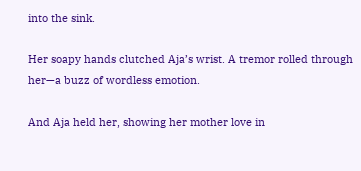into the sink.

Her soapy hands clutched Aja’s wrist. A tremor rolled through her—a buzz of wordless emotion.

And Aja held her, showing her mother love in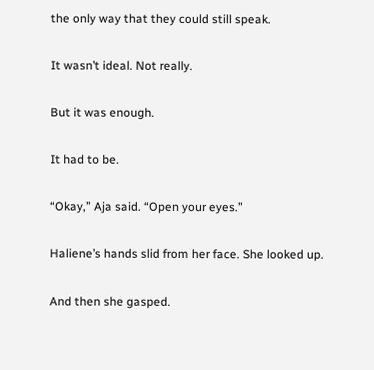the only way that they could still speak.

It wasn’t ideal. Not really.

But it was enough.

It had to be.

“Okay,” Aja said. “Open your eyes.”

Haliene’s hands slid from her face. She looked up.

And then she gasped.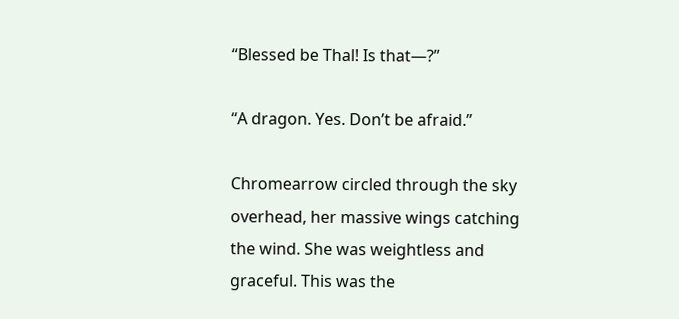“Blessed be Thal! Is that—?”

“A dragon. Yes. Don’t be afraid.”

Chromearrow circled through the sky overhead, her massive wings catching the wind. She was weightless and graceful. This was the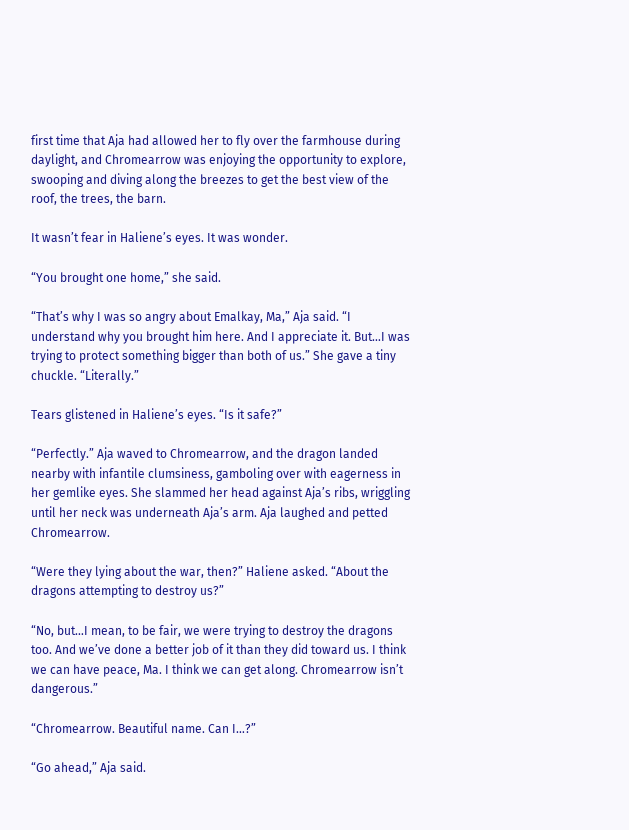first time that Aja had allowed her to fly over the farmhouse during daylight, and Chromearrow was enjoying the opportunity to explore, swooping and diving along the breezes to get the best view of the roof, the trees, the barn.

It wasn’t fear in Haliene’s eyes. It was wonder.

“You brought one home,” she said.

“That’s why I was so angry about Emalkay, Ma,” Aja said. “I understand why you brought him here. And I appreciate it. But…I was trying to protect something bigger than both of us.” She gave a tiny chuckle. “Literally.”

Tears glistened in Haliene’s eyes. “Is it safe?”

“Perfectly.” Aja waved to Chromearrow, and the dragon landed nearby with infantile clumsiness, gamboling over with eagerness in her gemlike eyes. She slammed her head against Aja’s ribs, wriggling until her neck was underneath Aja’s arm. Aja laughed and petted Chromearrow.

“Were they lying about the war, then?” Haliene asked. “About the dragons attempting to destroy us?”

“No, but…I mean, to be fair, we were trying to destroy the dragons too. And we’ve done a better job of it than they did toward us. I think we can have peace, Ma. I think we can get along. Chromearrow isn’t dangerous.”

“Chromearrow. Beautiful name. Can I…?”

“Go ahead,” Aja said.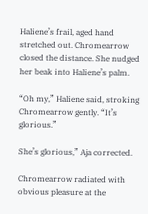Haliene’s frail, aged hand stretched out. Chromearrow closed the distance. She nudged her beak into Haliene’s palm.

“Oh my,” Haliene said, stroking Chromearrow gently. “It’s glorious.”

She’s glorious,” Aja corrected.

Chromearrow radiated with obvious pleasure at the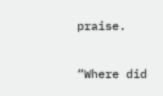praise.

“Where did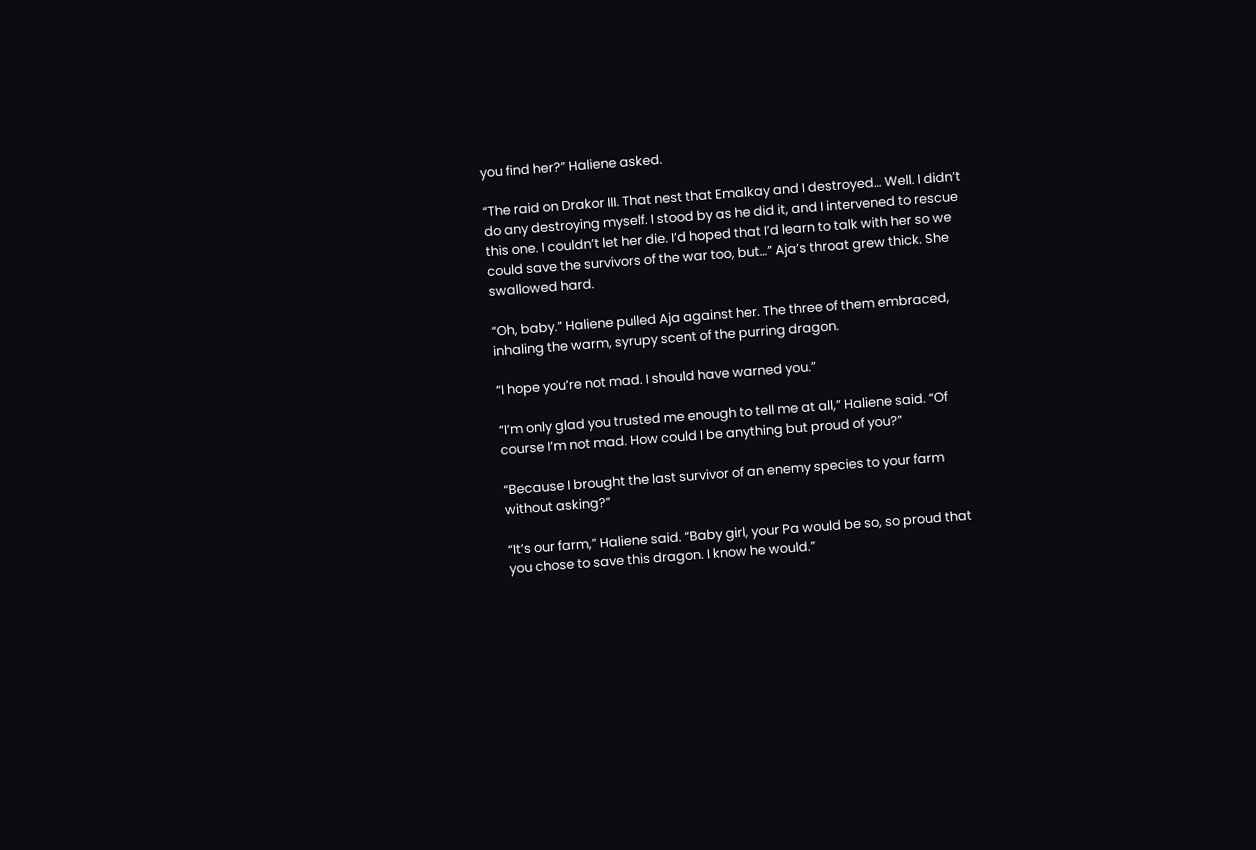you find her?” Haliene asked.

“The raid on Drakor III. That nest that Emalkay and I destroyed… Well. I didn’t do any destroying myself. I stood by as he did it, and I intervened to rescue this one. I couldn’t let her die. I’d hoped that I’d learn to talk with her so we could save the survivors of the war too, but…” Aja’s throat grew thick. She swallowed hard.

“Oh, baby.” Haliene pulled Aja against her. The three of them embraced, inhaling the warm, syrupy scent of the purring dragon.

“I hope you’re not mad. I should have warned you.”

“I’m only glad you trusted me enough to tell me at all,” Haliene said. “Of course I’m not mad. How could I be anything but proud of you?”

“Because I brought the last survivor of an enemy species to your farm without asking?”

“It’s our farm,” Haliene said. “Baby girl, your Pa would be so, so proud that you chose to save this dragon. I know he would.”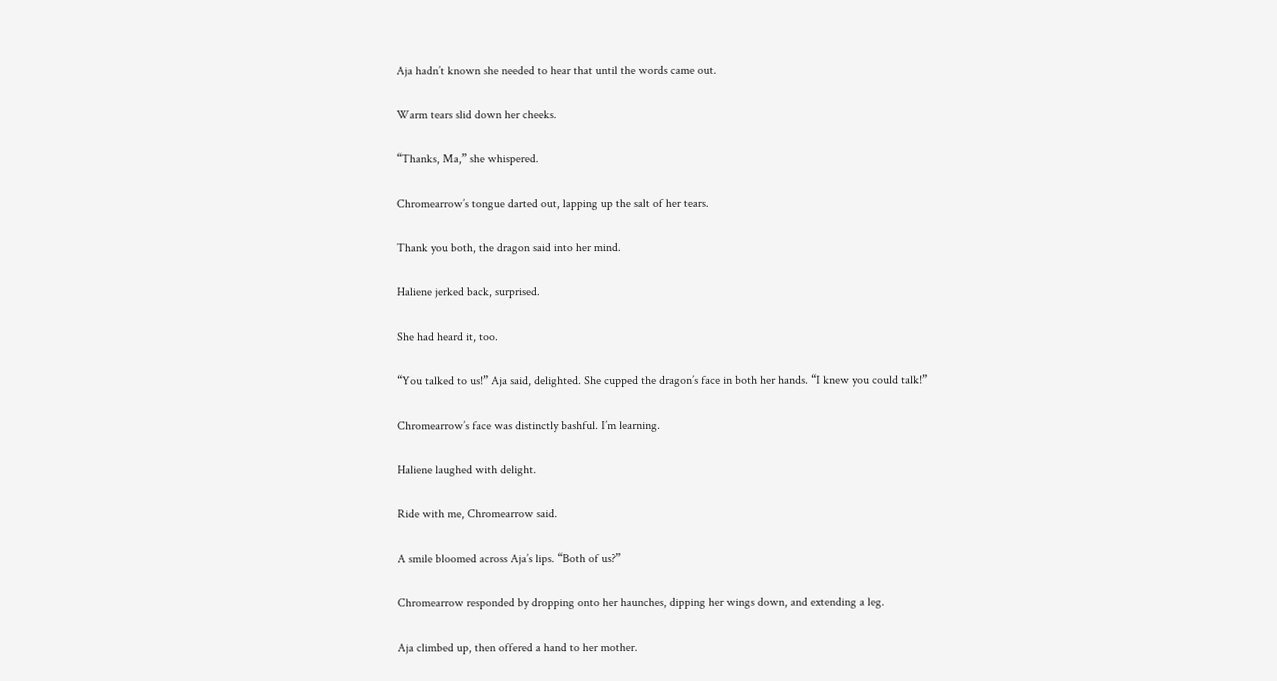Aja hadn’t known she needed to hear that until the words came out.

Warm tears slid down her cheeks.

“Thanks, Ma,” she whispered.

Chromearrow’s tongue darted out, lapping up the salt of her tears.

Thank you both, the dragon said into her mind.

Haliene jerked back, surprised.

She had heard it, too.

“You talked to us!” Aja said, delighted. She cupped the dragon’s face in both her hands. “I knew you could talk!”

Chromearrow’s face was distinctly bashful. I’m learning.

Haliene laughed with delight.

Ride with me, Chromearrow said.

A smile bloomed across Aja’s lips. “Both of us?”

Chromearrow responded by dropping onto her haunches, dipping her wings down, and extending a leg.

Aja climbed up, then offered a hand to her mother.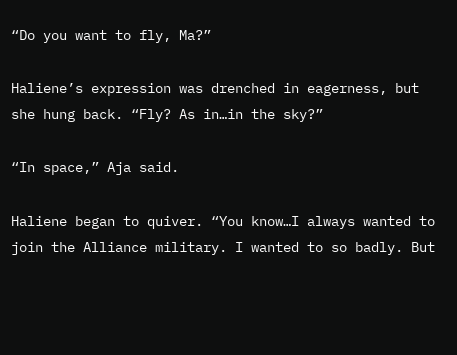“Do you want to fly, Ma?”

Haliene’s expression was drenched in eagerness, but she hung back. “Fly? As in…in the sky?”

“In space,” Aja said.

Haliene began to quiver. “You know…I always wanted to join the Alliance military. I wanted to so badly. But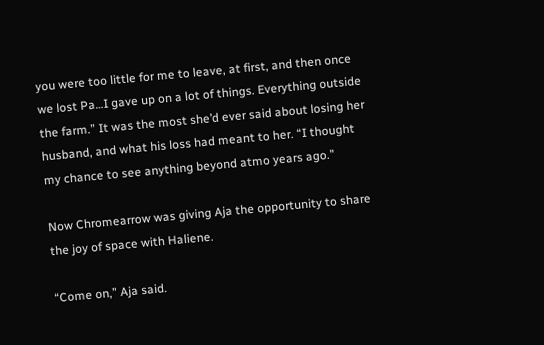you were too little for me to leave, at first, and then once we lost Pa…I gave up on a lot of things. Everything outside the farm.” It was the most she’d ever said about losing her husband, and what his loss had meant to her. “I thought my chance to see anything beyond atmo years ago.”

Now Chromearrow was giving Aja the opportunity to share the joy of space with Haliene.

“Come on,” Aja said.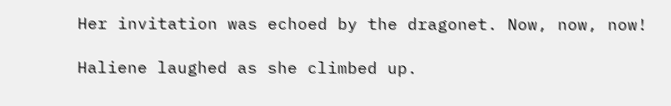Her invitation was echoed by the dragonet. Now, now, now!

Haliene laughed as she climbed up.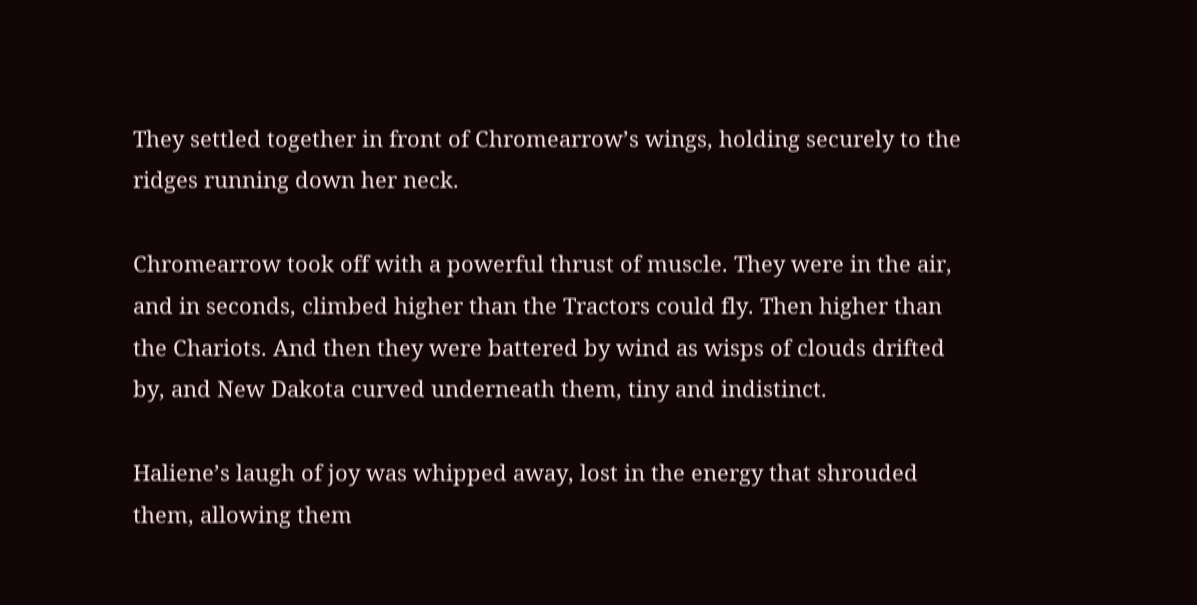They settled together in front of Chromearrow’s wings, holding securely to the ridges running down her neck.

Chromearrow took off with a powerful thrust of muscle. They were in the air, and in seconds, climbed higher than the Tractors could fly. Then higher than the Chariots. And then they were battered by wind as wisps of clouds drifted by, and New Dakota curved underneath them, tiny and indistinct.

Haliene’s laugh of joy was whipped away, lost in the energy that shrouded them, allowing them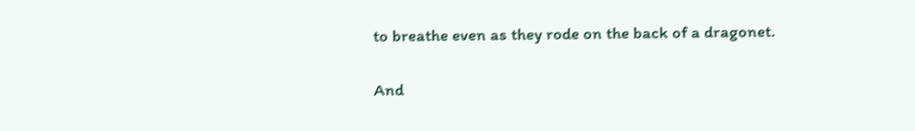to breathe even as they rode on the back of a dragonet.

And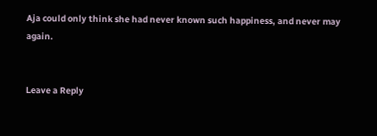Aja could only think she had never known such happiness, and never may again.


Leave a Reply